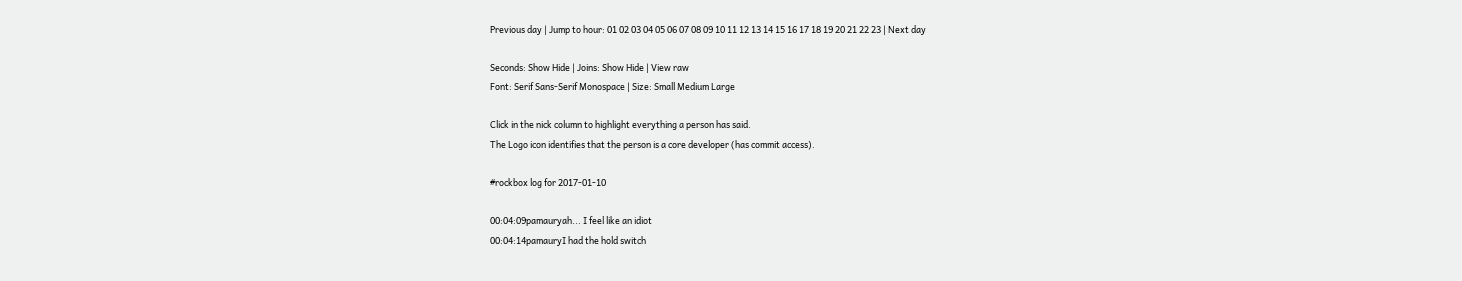Previous day | Jump to hour: 01 02 03 04 05 06 07 08 09 10 11 12 13 14 15 16 17 18 19 20 21 22 23 | Next day

Seconds: Show Hide | Joins: Show Hide | View raw
Font: Serif Sans-Serif Monospace | Size: Small Medium Large

Click in the nick column to highlight everything a person has said.
The Logo icon identifies that the person is a core developer (has commit access).

#rockbox log for 2017-01-10

00:04:09pamauryah... I feel like an idiot
00:04:14pamauryI had the hold switch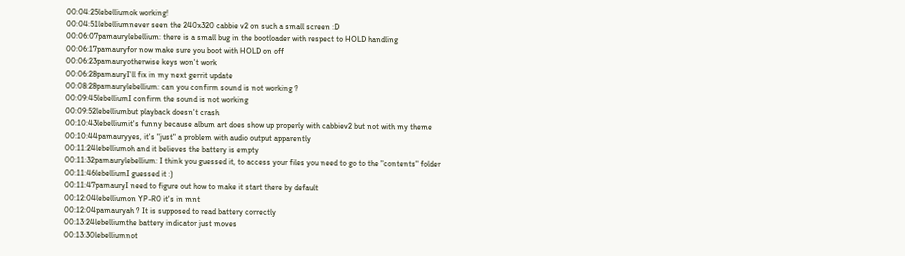00:04:25lebelliumok working!
00:04:51lebelliumnever seen the 240x320 cabbie v2 on such a small screen :D
00:06:07pamaurylebellium: there is a small bug in the bootloader with respect to HOLD handling
00:06:17pamauryfor now make sure you boot with HOLD on off
00:06:23pamauryotherwise keys won't work
00:06:28pamauryI'll fix in my next gerrit update
00:08:28pamaurylebellium: can you confirm sound is not working ?
00:09:45lebelliumI confirm the sound is not working
00:09:52lebelliumbut playback doesn't crash
00:10:43lebelliumit's funny because album art does show up properly with cabbiev2 but not with my theme
00:10:44pamauryyes, it's "just" a problem with audio output apparently
00:11:24lebelliumoh and it believes the battery is empty
00:11:32pamaurylebellium: I think you guessed it, to access your files you need to go to the "contents" folder
00:11:46lebelliumI guessed it :)
00:11:47pamauryI need to figure out how to make it start there by default
00:12:04lebelliumon YP-R0 it's in mnt
00:12:04pamauryah ? It is supposed to read battery correctly
00:13:24lebelliumthe battery indicator just moves
00:13:30lebelliumnot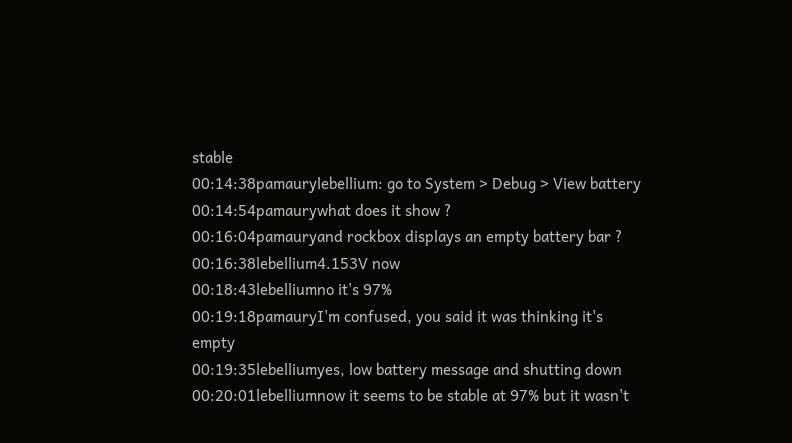stable
00:14:38pamaurylebellium: go to System > Debug > View battery
00:14:54pamaurywhat does it show ?
00:16:04pamauryand rockbox displays an empty battery bar ?
00:16:38lebellium4.153V now
00:18:43lebelliumno it's 97%
00:19:18pamauryI'm confused, you said it was thinking it's empty
00:19:35lebelliumyes, low battery message and shutting down
00:20:01lebelliumnow it seems to be stable at 97% but it wasn't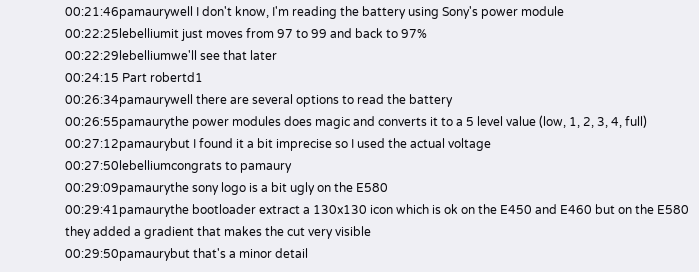00:21:46pamaurywell I don't know, I'm reading the battery using Sony's power module
00:22:25lebelliumit just moves from 97 to 99 and back to 97%
00:22:29lebelliumwe'll see that later
00:24:15 Part robertd1
00:26:34pamaurywell there are several options to read the battery
00:26:55pamaurythe power modules does magic and converts it to a 5 level value (low, 1, 2, 3, 4, full)
00:27:12pamaurybut I found it a bit imprecise so I used the actual voltage
00:27:50lebelliumcongrats to pamaury
00:29:09pamaurythe sony logo is a bit ugly on the E580
00:29:41pamaurythe bootloader extract a 130x130 icon which is ok on the E450 and E460 but on the E580 they added a gradient that makes the cut very visible
00:29:50pamaurybut that's a minor detail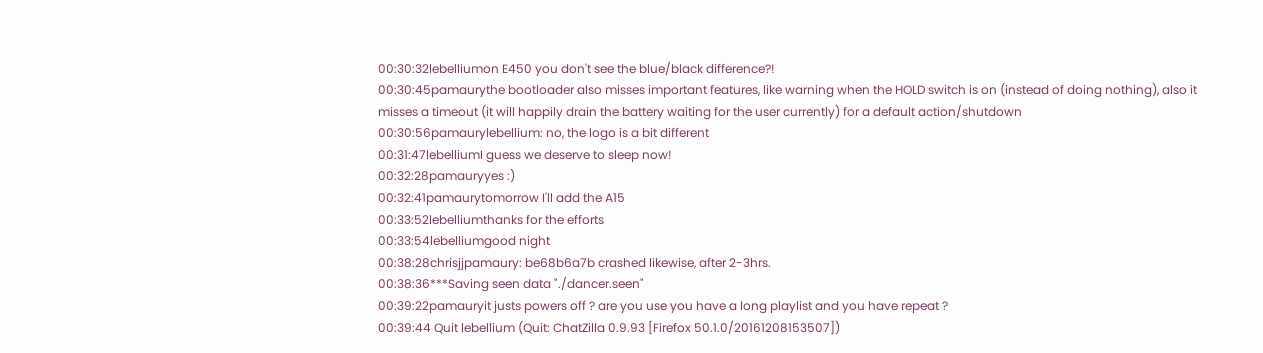00:30:32lebelliumon E450 you don't see the blue/black difference?!
00:30:45pamaurythe bootloader also misses important features, like warning when the HOLD switch is on (instead of doing nothing), also it misses a timeout (it will happily drain the battery waiting for the user currently) for a default action/shutdown
00:30:56pamaurylebellium: no, the logo is a bit different
00:31:47lebelliumI guess we deserve to sleep now!
00:32:28pamauryyes :)
00:32:41pamaurytomorrow I'll add the A15
00:33:52lebelliumthanks for the efforts
00:33:54lebelliumgood night
00:38:28chrisjjpamaury: be68b6a7b crashed likewise, after 2-3hrs.
00:38:36***Saving seen data "./dancer.seen"
00:39:22pamauryit justs powers off ? are you use you have a long playlist and you have repeat ?
00:39:44 Quit lebellium (Quit: ChatZilla 0.9.93 [Firefox 50.1.0/20161208153507])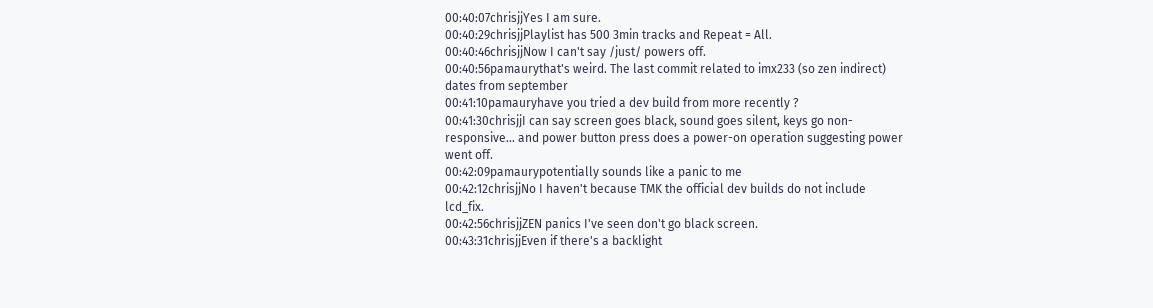00:40:07chrisjjYes I am sure.
00:40:29chrisjjPlaylist has 500 3min tracks and Repeat = All.
00:40:46chrisjjNow I can't say /just/ powers off.
00:40:56pamaurythat's weird. The last commit related to imx233 (so zen indirect) dates from september
00:41:10pamauryhave you tried a dev build from more recently ?
00:41:30chrisjjI can say screen goes black, sound goes silent, keys go non-responsive... and power button press does a power-on operation suggesting power went off.
00:42:09pamaurypotentially sounds like a panic to me
00:42:12chrisjjNo I haven't because TMK the official dev builds do not include lcd_fix.
00:42:56chrisjjZEN panics I've seen don't go black screen.
00:43:31chrisjjEven if there's a backlight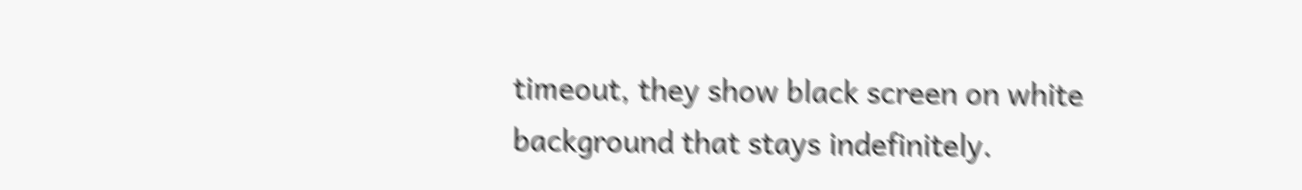timeout, they show black screen on white background that stays indefinitely.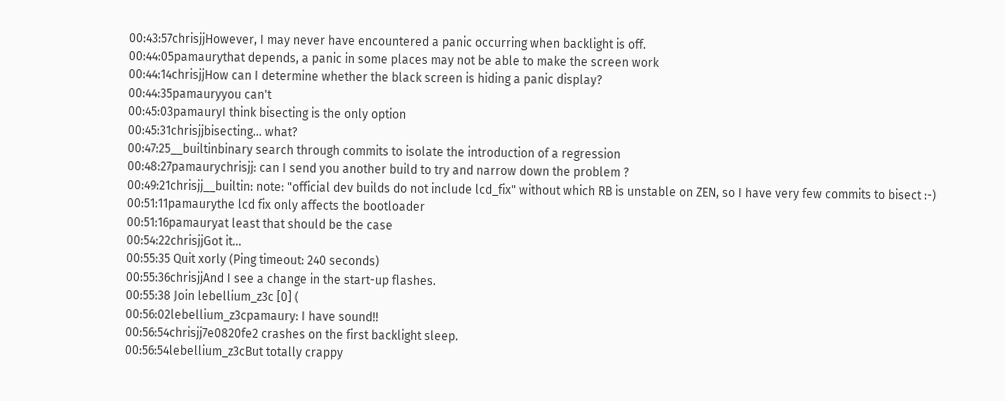00:43:57chrisjjHowever, I may never have encountered a panic occurring when backlight is off.
00:44:05pamaurythat depends, a panic in some places may not be able to make the screen work
00:44:14chrisjjHow can I determine whether the black screen is hiding a panic display?
00:44:35pamauryyou can't
00:45:03pamauryI think bisecting is the only option
00:45:31chrisjjbisecting... what?
00:47:25__builtinbinary search through commits to isolate the introduction of a regression
00:48:27pamaurychrisjj: can I send you another build to try and narrow down the problem ?
00:49:21chrisjj__builtin: note: "official dev builds do not include lcd_fix" without which RB is unstable on ZEN, so I have very few commits to bisect :-)
00:51:11pamaurythe lcd fix only affects the bootloader
00:51:16pamauryat least that should be the case
00:54:22chrisjjGot it...
00:55:35 Quit xorly (Ping timeout: 240 seconds)
00:55:36chrisjjAnd I see a change in the start-up flashes.
00:55:38 Join lebellium_z3c [0] (
00:56:02lebellium_z3cpamaury: I have sound!!
00:56:54chrisjj7e0820fe2 crashes on the first backlight sleep.
00:56:54lebellium_z3cBut totally crappy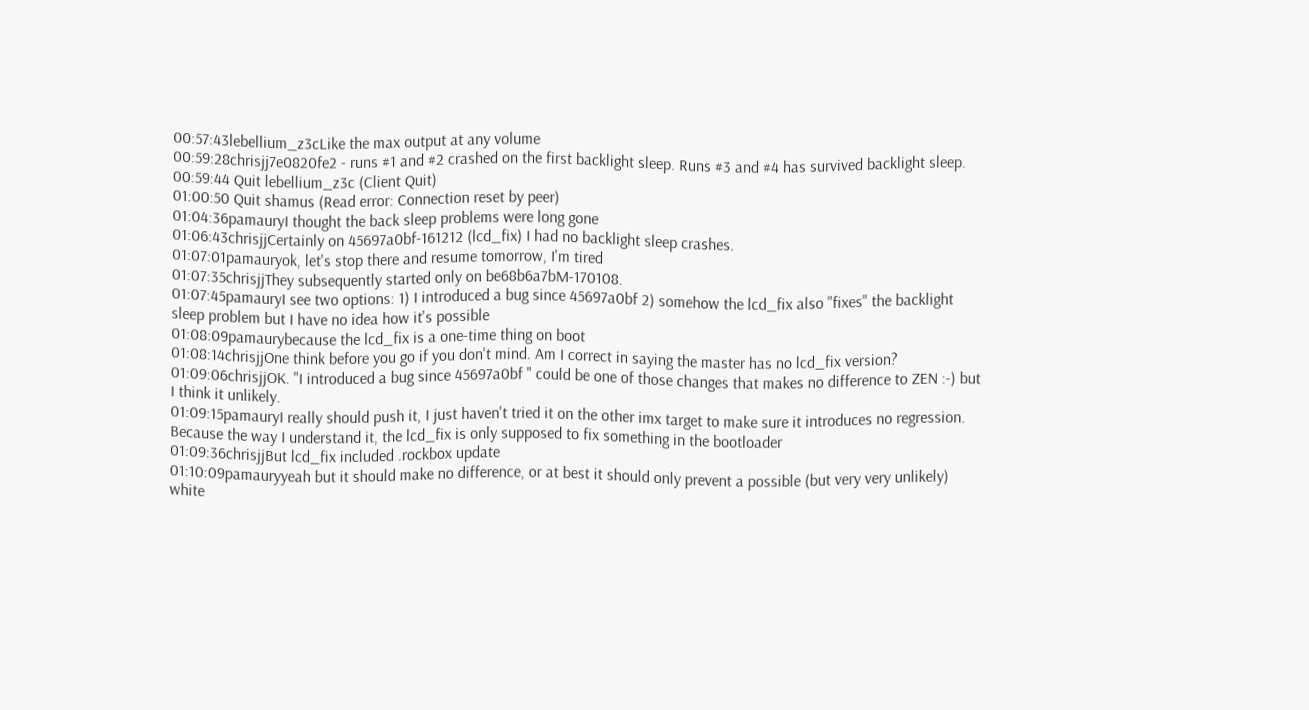00:57:43lebellium_z3cLike the max output at any volume
00:59:28chrisjj7e0820fe2 - runs #1 and #2 crashed on the first backlight sleep. Runs #3 and #4 has survived backlight sleep.
00:59:44 Quit lebellium_z3c (Client Quit)
01:00:50 Quit shamus (Read error: Connection reset by peer)
01:04:36pamauryI thought the back sleep problems were long gone
01:06:43chrisjjCertainly on 45697a0bf-161212 (lcd_fix) I had no backlight sleep crashes.
01:07:01pamauryok, let's stop there and resume tomorrow, I'm tired
01:07:35chrisjjThey subsequently started only on be68b6a7bM-170108.
01:07:45pamauryI see two options: 1) I introduced a bug since 45697a0bf 2) somehow the lcd_fix also "fixes" the backlight sleep problem but I have no idea how it's possible
01:08:09pamaurybecause the lcd_fix is a one-time thing on boot
01:08:14chrisjjOne think before you go if you don't mind. Am I correct in saying the master has no lcd_fix version?
01:09:06chrisjjOK. "I introduced a bug since 45697a0bf " could be one of those changes that makes no difference to ZEN :-) but I think it unlikely.
01:09:15pamauryI really should push it, I just haven't tried it on the other imx target to make sure it introduces no regression. Because the way I understand it, the lcd_fix is only supposed to fix something in the bootloader
01:09:36chrisjjBut lcd_fix included .rockbox update
01:10:09pamauryyeah but it should make no difference, or at best it should only prevent a possible (but very very unlikely) white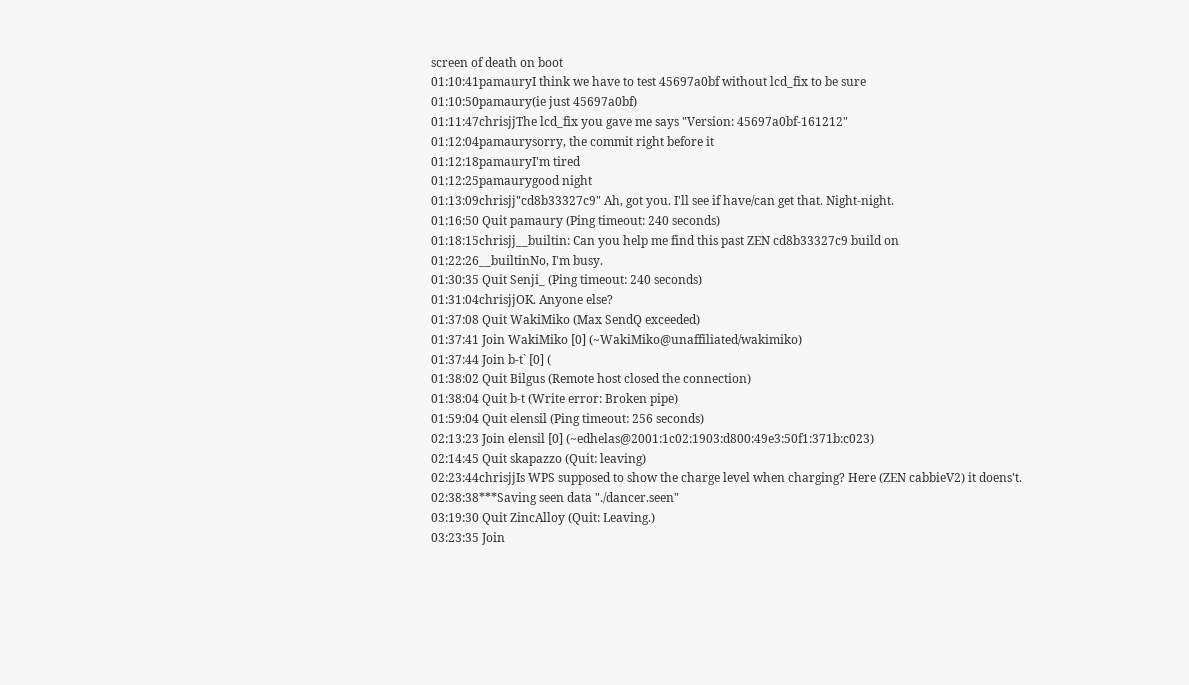screen of death on boot
01:10:41pamauryI think we have to test 45697a0bf without lcd_fix to be sure
01:10:50pamaury(ie just 45697a0bf)
01:11:47chrisjjThe lcd_fix you gave me says "Version: 45697a0bf-161212"
01:12:04pamaurysorry, the commit right before it
01:12:18pamauryI'm tired
01:12:25pamaurygood night
01:13:09chrisjj"cd8b33327c9" Ah, got you. I'll see if have/can get that. Night-night.
01:16:50 Quit pamaury (Ping timeout: 240 seconds)
01:18:15chrisjj__builtin: Can you help me find this past ZEN cd8b33327c9 build on
01:22:26__builtinNo, I'm busy.
01:30:35 Quit Senji_ (Ping timeout: 240 seconds)
01:31:04chrisjjOK. Anyone else?
01:37:08 Quit WakiMiko (Max SendQ exceeded)
01:37:41 Join WakiMiko [0] (~WakiMiko@unaffiliated/wakimiko)
01:37:44 Join b-t` [0] (
01:38:02 Quit Bilgus (Remote host closed the connection)
01:38:04 Quit b-t (Write error: Broken pipe)
01:59:04 Quit elensil (Ping timeout: 256 seconds)
02:13:23 Join elensil [0] (~edhelas@2001:1c02:1903:d800:49e3:50f1:371b:c023)
02:14:45 Quit skapazzo (Quit: leaving)
02:23:44chrisjjIs WPS supposed to show the charge level when charging? Here (ZEN cabbieV2) it doens't.
02:38:38***Saving seen data "./dancer.seen"
03:19:30 Quit ZincAlloy (Quit: Leaving.)
03:23:35 Join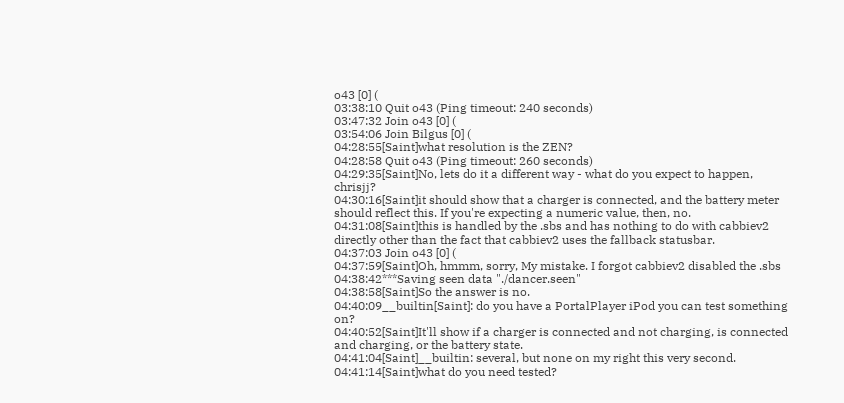o43 [0] (
03:38:10 Quit o43 (Ping timeout: 240 seconds)
03:47:32 Join o43 [0] (
03:54:06 Join Bilgus [0] (
04:28:55[Saint]what resolution is the ZEN?
04:28:58 Quit o43 (Ping timeout: 260 seconds)
04:29:35[Saint]No, lets do it a different way - what do you expect to happen, chrisjj?
04:30:16[Saint]it should show that a charger is connected, and the battery meter should reflect this. If you're expecting a numeric value, then, no.
04:31:08[Saint]this is handled by the .sbs and has nothing to do with cabbiev2 directly other than the fact that cabbiev2 uses the fallback statusbar.
04:37:03 Join o43 [0] (
04:37:59[Saint]Oh, hmmm, sorry, My mistake. I forgot cabbiev2 disabled the .sbs
04:38:42***Saving seen data "./dancer.seen"
04:38:58[Saint]So the answer is no.
04:40:09__builtin[Saint]: do you have a PortalPlayer iPod you can test something on?
04:40:52[Saint]It'll show if a charger is connected and not charging, is connected and charging, or the battery state.
04:41:04[Saint]__builtin: several, but none on my right this very second.
04:41:14[Saint]what do you need tested?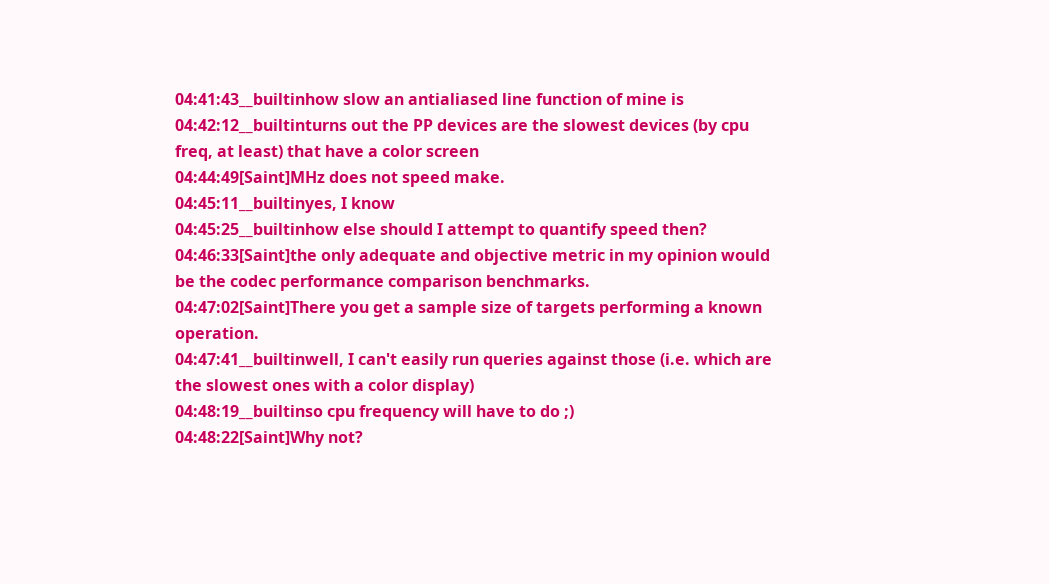04:41:43__builtinhow slow an antialiased line function of mine is
04:42:12__builtinturns out the PP devices are the slowest devices (by cpu freq, at least) that have a color screen
04:44:49[Saint]MHz does not speed make.
04:45:11__builtinyes, I know
04:45:25__builtinhow else should I attempt to quantify speed then?
04:46:33[Saint]the only adequate and objective metric in my opinion would be the codec performance comparison benchmarks.
04:47:02[Saint]There you get a sample size of targets performing a known operation.
04:47:41__builtinwell, I can't easily run queries against those (i.e. which are the slowest ones with a color display)
04:48:19__builtinso cpu frequency will have to do ;)
04:48:22[Saint]Why not?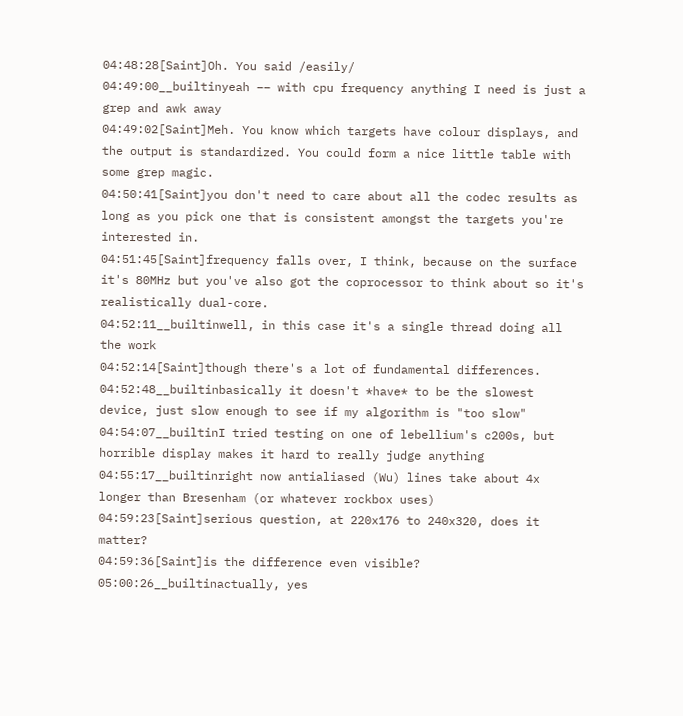04:48:28[Saint]Oh. You said /easily/
04:49:00__builtinyeah −− with cpu frequency anything I need is just a grep and awk away
04:49:02[Saint]Meh. You know which targets have colour displays, and the output is standardized. You could form a nice little table with some grep magic.
04:50:41[Saint]you don't need to care about all the codec results as long as you pick one that is consistent amongst the targets you're interested in.
04:51:45[Saint]frequency falls over, I think, because on the surface it's 80MHz but you've also got the coprocessor to think about so it's realistically dual-core.
04:52:11__builtinwell, in this case it's a single thread doing all the work
04:52:14[Saint]though there's a lot of fundamental differences.
04:52:48__builtinbasically it doesn't *have* to be the slowest device, just slow enough to see if my algorithm is "too slow"
04:54:07__builtinI tried testing on one of lebellium's c200s, but horrible display makes it hard to really judge anything
04:55:17__builtinright now antialiased (Wu) lines take about 4x longer than Bresenham (or whatever rockbox uses)
04:59:23[Saint]serious question, at 220x176 to 240x320, does it matter?
04:59:36[Saint]is the difference even visible?
05:00:26__builtinactually, yes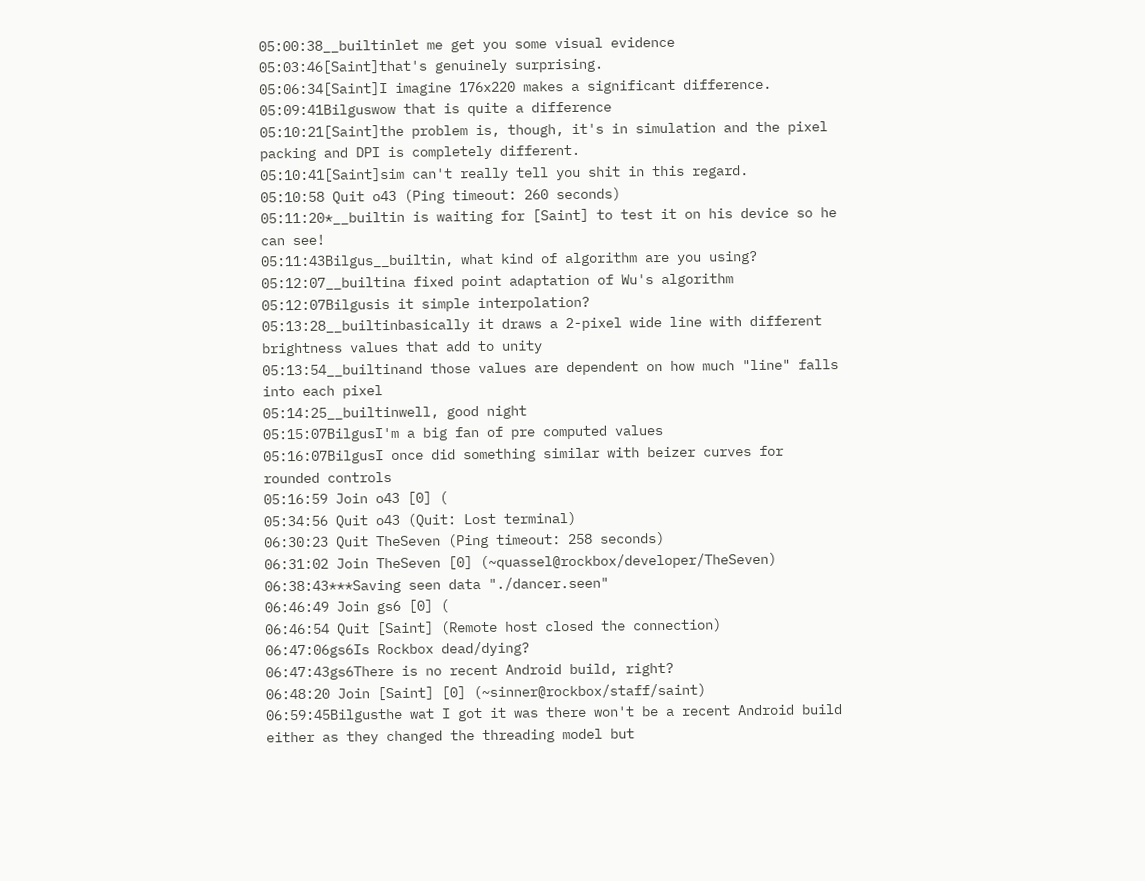05:00:38__builtinlet me get you some visual evidence
05:03:46[Saint]that's genuinely surprising.
05:06:34[Saint]I imagine 176x220 makes a significant difference.
05:09:41Bilguswow that is quite a difference
05:10:21[Saint]the problem is, though, it's in simulation and the pixel packing and DPI is completely different.
05:10:41[Saint]sim can't really tell you shit in this regard.
05:10:58 Quit o43 (Ping timeout: 260 seconds)
05:11:20*__builtin is waiting for [Saint] to test it on his device so he can see!
05:11:43Bilgus__builtin, what kind of algorithm are you using?
05:12:07__builtina fixed point adaptation of Wu's algorithm
05:12:07Bilgusis it simple interpolation?
05:13:28__builtinbasically it draws a 2-pixel wide line with different brightness values that add to unity
05:13:54__builtinand those values are dependent on how much "line" falls into each pixel
05:14:25__builtinwell, good night
05:15:07BilgusI'm a big fan of pre computed values
05:16:07BilgusI once did something similar with beizer curves for rounded controls
05:16:59 Join o43 [0] (
05:34:56 Quit o43 (Quit: Lost terminal)
06:30:23 Quit TheSeven (Ping timeout: 258 seconds)
06:31:02 Join TheSeven [0] (~quassel@rockbox/developer/TheSeven)
06:38:43***Saving seen data "./dancer.seen"
06:46:49 Join gs6 [0] (
06:46:54 Quit [Saint] (Remote host closed the connection)
06:47:06gs6Is Rockbox dead/dying?
06:47:43gs6There is no recent Android build, right?
06:48:20 Join [Saint] [0] (~sinner@rockbox/staff/saint)
06:59:45Bilgusthe wat I got it was there won't be a recent Android build either as they changed the threading model but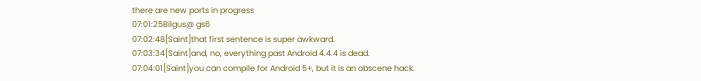there are new ports in progress
07:01:25Bilgus@ gs6
07:02:48[Saint]that first sentence is super awkward.
07:03:34[Saint]and, no, everything past Android 4.4.4 is dead.
07:04:01[Saint]you can compile for Android 5+, but it is an obscene hack.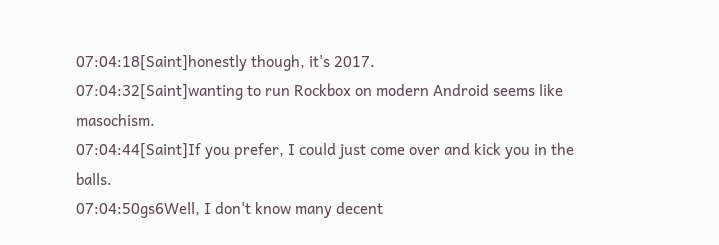07:04:18[Saint]honestly though, it's 2017.
07:04:32[Saint]wanting to run Rockbox on modern Android seems like masochism.
07:04:44[Saint]If you prefer, I could just come over and kick you in the balls.
07:04:50gs6Well, I don't know many decent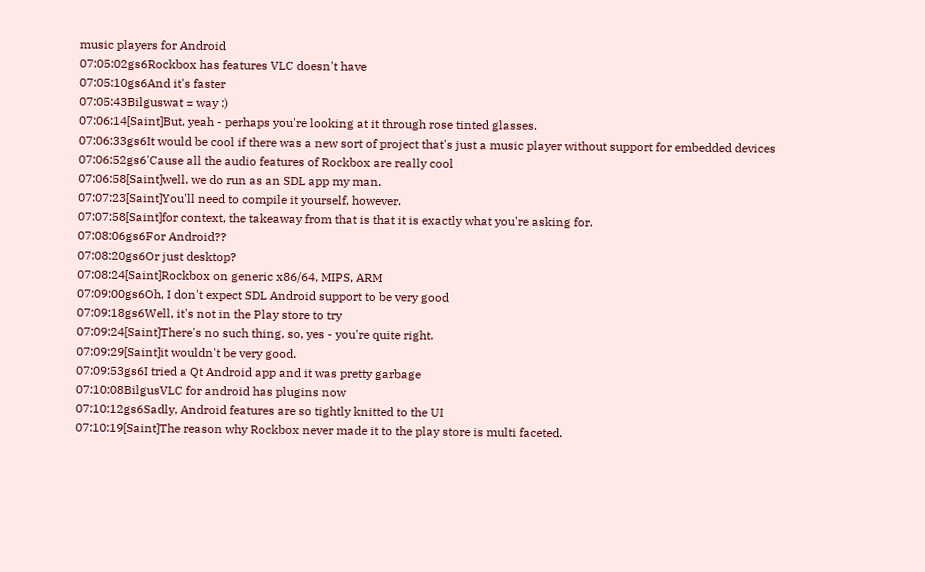music players for Android
07:05:02gs6Rockbox has features VLC doesn't have
07:05:10gs6And it's faster
07:05:43Bilguswat = way :)
07:06:14[Saint]But, yeah - perhaps you're looking at it through rose tinted glasses.
07:06:33gs6It would be cool if there was a new sort of project that's just a music player without support for embedded devices
07:06:52gs6'Cause all the audio features of Rockbox are really cool
07:06:58[Saint]well, we do run as an SDL app my man.
07:07:23[Saint]You'll need to compile it yourself, however.
07:07:58[Saint]for context, the takeaway from that is that it is exactly what you're asking for.
07:08:06gs6For Android??
07:08:20gs6Or just desktop?
07:08:24[Saint]Rockbox on generic x86/64, MIPS, ARM
07:09:00gs6Oh, I don't expect SDL Android support to be very good
07:09:18gs6Well, it's not in the Play store to try
07:09:24[Saint]There's no such thing, so, yes - you're quite right.
07:09:29[Saint]it wouldn't be very good.
07:09:53gs6I tried a Qt Android app and it was pretty garbage
07:10:08BilgusVLC for android has plugins now
07:10:12gs6Sadly, Android features are so tightly knitted to the UI
07:10:19[Saint]The reason why Rockbox never made it to the play store is multi faceted.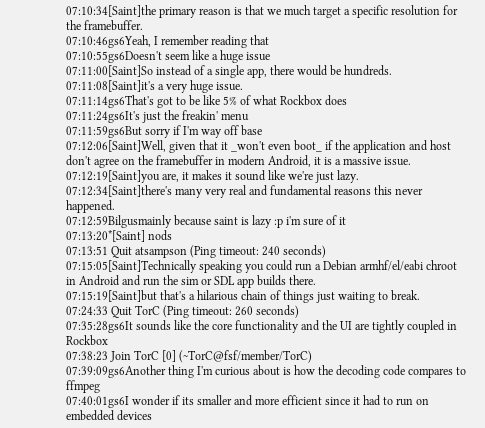07:10:34[Saint]the primary reason is that we much target a specific resolution for the framebuffer.
07:10:46gs6Yeah, I remember reading that
07:10:55gs6Doesn't seem like a huge issue
07:11:00[Saint]So instead of a single app, there would be hundreds.
07:11:08[Saint]it's a very huge issue.
07:11:14gs6That's got to be like 5% of what Rockbox does
07:11:24gs6It's just the freakin' menu
07:11:59gs6But sorry if I'm way off base
07:12:06[Saint]Well, given that it _won't even boot_ if the application and host don't agree on the framebuffer in modern Android, it is a massive issue.
07:12:19[Saint]you are, it makes it sound like we're just lazy.
07:12:34[Saint]there's many very real and fundamental reasons this never happened.
07:12:59Bilgusmainly because saint is lazy :p i'm sure of it
07:13:20*[Saint] nods
07:13:51 Quit atsampson (Ping timeout: 240 seconds)
07:15:05[Saint]Technically speaking you could run a Debian armhf/el/eabi chroot in Android and run the sim or SDL app builds there.
07:15:19[Saint]but that's a hilarious chain of things just waiting to break.
07:24:33 Quit TorC (Ping timeout: 260 seconds)
07:35:28gs6It sounds like the core functionality and the UI are tightly coupled in Rockbox
07:38:23 Join TorC [0] (~TorC@fsf/member/TorC)
07:39:09gs6Another thing I'm curious about is how the decoding code compares to ffmpeg
07:40:01gs6I wonder if its smaller and more efficient since it had to run on embedded devices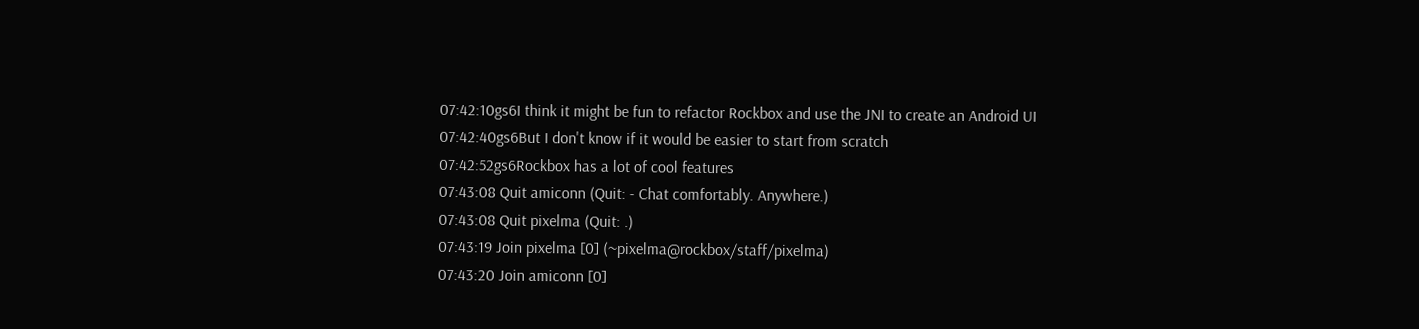07:42:10gs6I think it might be fun to refactor Rockbox and use the JNI to create an Android UI
07:42:40gs6But I don't know if it would be easier to start from scratch
07:42:52gs6Rockbox has a lot of cool features
07:43:08 Quit amiconn (Quit: - Chat comfortably. Anywhere.)
07:43:08 Quit pixelma (Quit: .)
07:43:19 Join pixelma [0] (~pixelma@rockbox/staff/pixelma)
07:43:20 Join amiconn [0]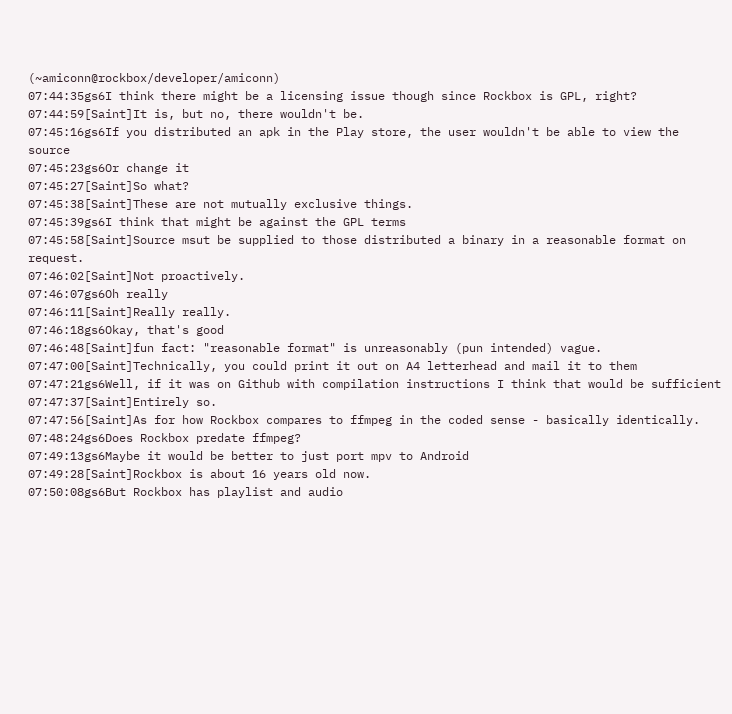(~amiconn@rockbox/developer/amiconn)
07:44:35gs6I think there might be a licensing issue though since Rockbox is GPL, right?
07:44:59[Saint]It is, but no, there wouldn't be.
07:45:16gs6If you distributed an apk in the Play store, the user wouldn't be able to view the source
07:45:23gs6Or change it
07:45:27[Saint]So what?
07:45:38[Saint]These are not mutually exclusive things.
07:45:39gs6I think that might be against the GPL terms
07:45:58[Saint]Source msut be supplied to those distributed a binary in a reasonable format on request.
07:46:02[Saint]Not proactively.
07:46:07gs6Oh really
07:46:11[Saint]Really really.
07:46:18gs6Okay, that's good
07:46:48[Saint]fun fact: "reasonable format" is unreasonably (pun intended) vague.
07:47:00[Saint]Technically, you could print it out on A4 letterhead and mail it to them
07:47:21gs6Well, if it was on Github with compilation instructions I think that would be sufficient
07:47:37[Saint]Entirely so.
07:47:56[Saint]As for how Rockbox compares to ffmpeg in the coded sense - basically identically.
07:48:24gs6Does Rockbox predate ffmpeg?
07:49:13gs6Maybe it would be better to just port mpv to Android
07:49:28[Saint]Rockbox is about 16 years old now.
07:50:08gs6But Rockbox has playlist and audio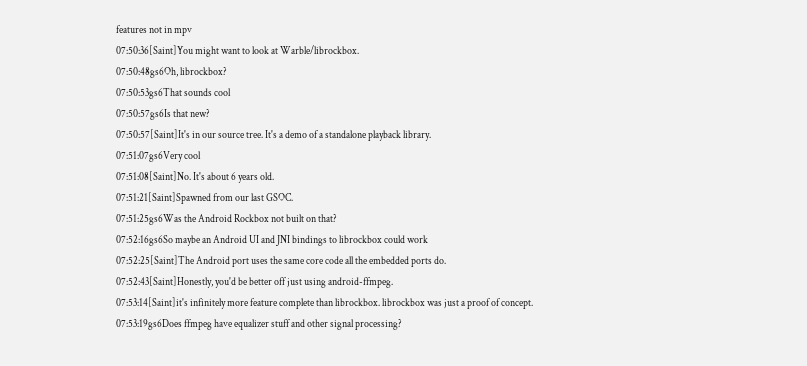features not in mpv
07:50:36[Saint]You might want to look at Warble/librockbox.
07:50:48gs6Oh, librockbox?
07:50:53gs6That sounds cool
07:50:57gs6Is that new?
07:50:57[Saint]It's in our source tree. It's a demo of a standalone playback library.
07:51:07gs6Very cool
07:51:08[Saint]No. It's about 6 years old.
07:51:21[Saint]Spawned from our last GSOC.
07:51:25gs6Was the Android Rockbox not built on that?
07:52:16gs6So maybe an Android UI and JNI bindings to librockbox could work
07:52:25[Saint]The Android port uses the same core code all the embedded ports do.
07:52:43[Saint]Honestly, you'd be better off just using android-ffmpeg.
07:53:14[Saint]it's infinitely more feature complete than librockbox. librockbox was just a proof of concept.
07:53:19gs6Does ffmpeg have equalizer stuff and other signal processing?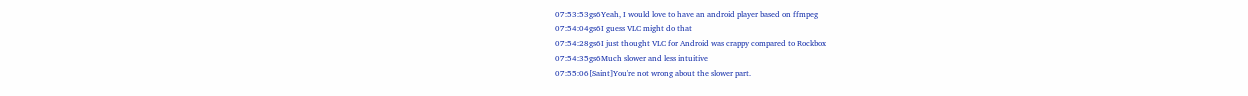07:53:53gs6Yeah, I would love to have an android player based on ffmpeg
07:54:04gs6I guess VLC might do that
07:54:28gs6I just thought VLC for Android was crappy compared to Rockbox
07:54:35gs6Much slower and less intuitive
07:55:06[Saint]You're not wrong about the slower part.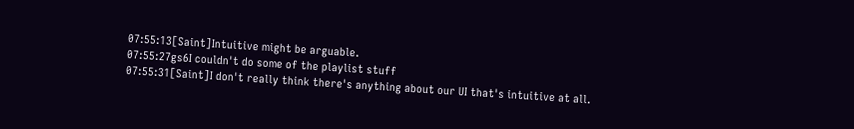07:55:13[Saint]Intuitive might be arguable.
07:55:27gs6I couldn't do some of the playlist stuff
07:55:31[Saint]I don't really think there's anything about our UI that's intuitive at all.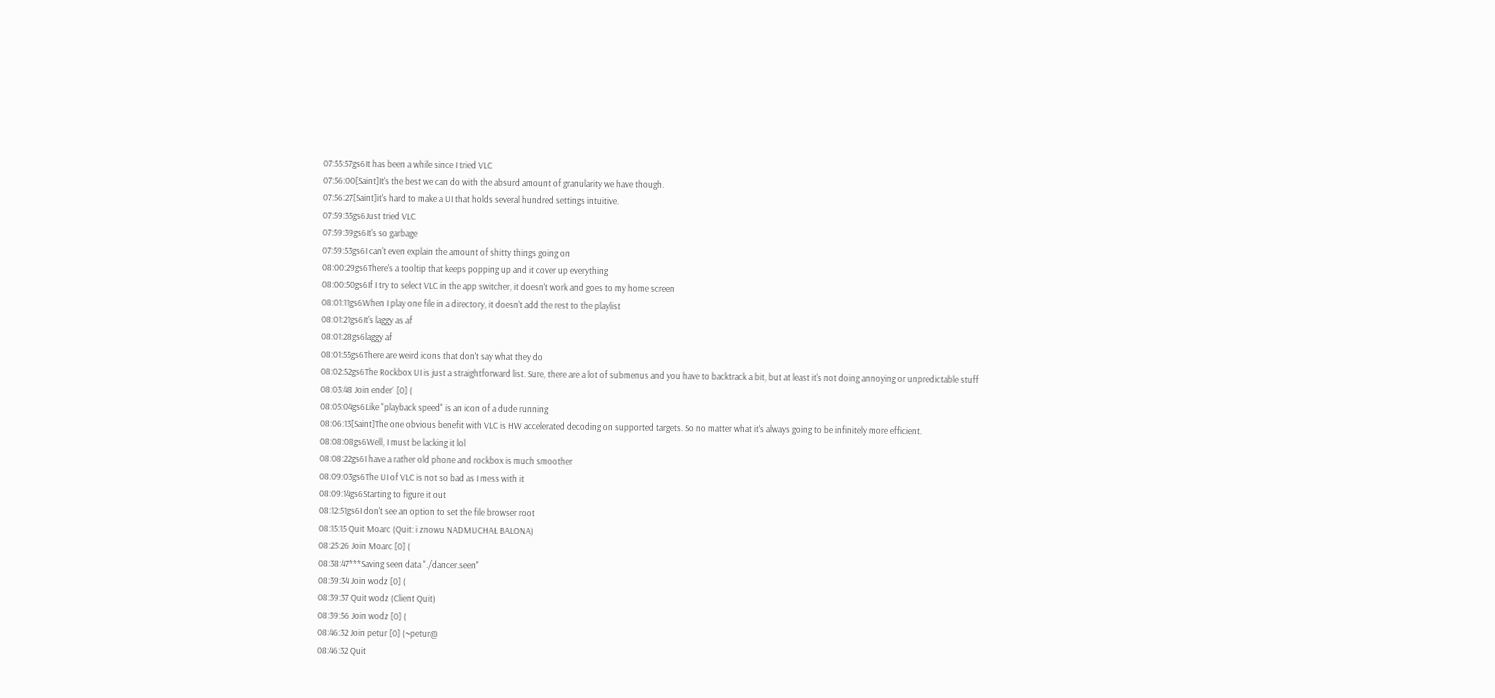07:55:57gs6It has been a while since I tried VLC
07:56:00[Saint]It's the best we can do with the absurd amount of granularity we have though.
07:56:27[Saint]it's hard to make a UI that holds several hundred settings intuitive.
07:59:35gs6Just tried VLC
07:59:39gs6It's so garbage
07:59:53gs6I can't even explain the amount of shitty things going on
08:00:29gs6There's a tooltip that keeps popping up and it cover up everything
08:00:50gs6If I try to select VLC in the app switcher, it doesn't work and goes to my home screen
08:01:11gs6When I play one file in a directory, it doesn't add the rest to the playlist
08:01:21gs6It's laggy as af
08:01:28gs6laggy af
08:01:55gs6There are weird icons that don't say what they do
08:02:52gs6The Rockbox UI is just a straightforward list. Sure, there are a lot of submenus and you have to backtrack a bit, but at least it's not doing annoying or unpredictable stuff
08:03:48 Join ender` [0] (
08:05:04gs6Like "playback speed" is an icon of a dude running
08:06:13[Saint]The one obvious benefit with VLC is HW accelerated decoding on supported targets. So no matter what it's always going to be infinitely more efficient.
08:08:08gs6Well, I must be lacking it lol
08:08:22gs6I have a rather old phone and rockbox is much smoother
08:09:03gs6The UI of VLC is not so bad as I mess with it
08:09:14gs6Starting to figure it out
08:12:51gs6I don't see an option to set the file browser root
08:15:15 Quit Moarc (Quit: i znowu NADMUCHAŁ BALONA)
08:25:26 Join Moarc [0] (
08:38:47***Saving seen data "./dancer.seen"
08:39:34 Join wodz [0] (
08:39:37 Quit wodz (Client Quit)
08:39:56 Join wodz [0] (
08:46:32 Join petur [0] (~petur@
08:46:32 Quit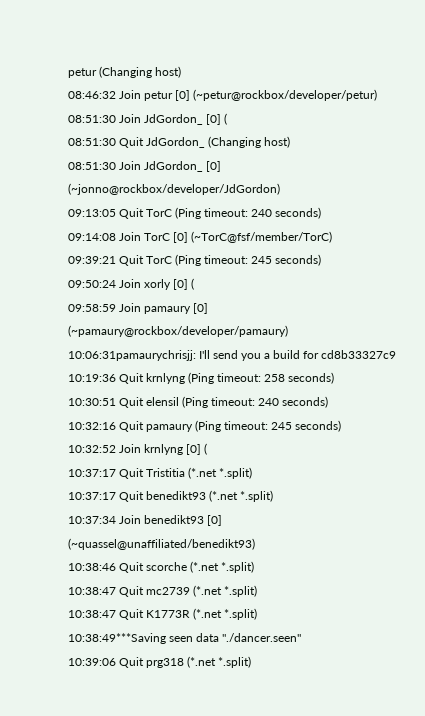petur (Changing host)
08:46:32 Join petur [0] (~petur@rockbox/developer/petur)
08:51:30 Join JdGordon_ [0] (
08:51:30 Quit JdGordon_ (Changing host)
08:51:30 Join JdGordon_ [0] (~jonno@rockbox/developer/JdGordon)
09:13:05 Quit TorC (Ping timeout: 240 seconds)
09:14:08 Join TorC [0] (~TorC@fsf/member/TorC)
09:39:21 Quit TorC (Ping timeout: 245 seconds)
09:50:24 Join xorly [0] (
09:58:59 Join pamaury [0] (~pamaury@rockbox/developer/pamaury)
10:06:31pamaurychrisjj: I'll send you a build for cd8b33327c9
10:19:36 Quit krnlyng (Ping timeout: 258 seconds)
10:30:51 Quit elensil (Ping timeout: 240 seconds)
10:32:16 Quit pamaury (Ping timeout: 245 seconds)
10:32:52 Join krnlyng [0] (
10:37:17 Quit Tristitia (*.net *.split)
10:37:17 Quit benedikt93 (*.net *.split)
10:37:34 Join benedikt93 [0] (~quassel@unaffiliated/benedikt93)
10:38:46 Quit scorche (*.net *.split)
10:38:47 Quit mc2739 (*.net *.split)
10:38:47 Quit K1773R (*.net *.split)
10:38:49***Saving seen data "./dancer.seen"
10:39:06 Quit prg318 (*.net *.split)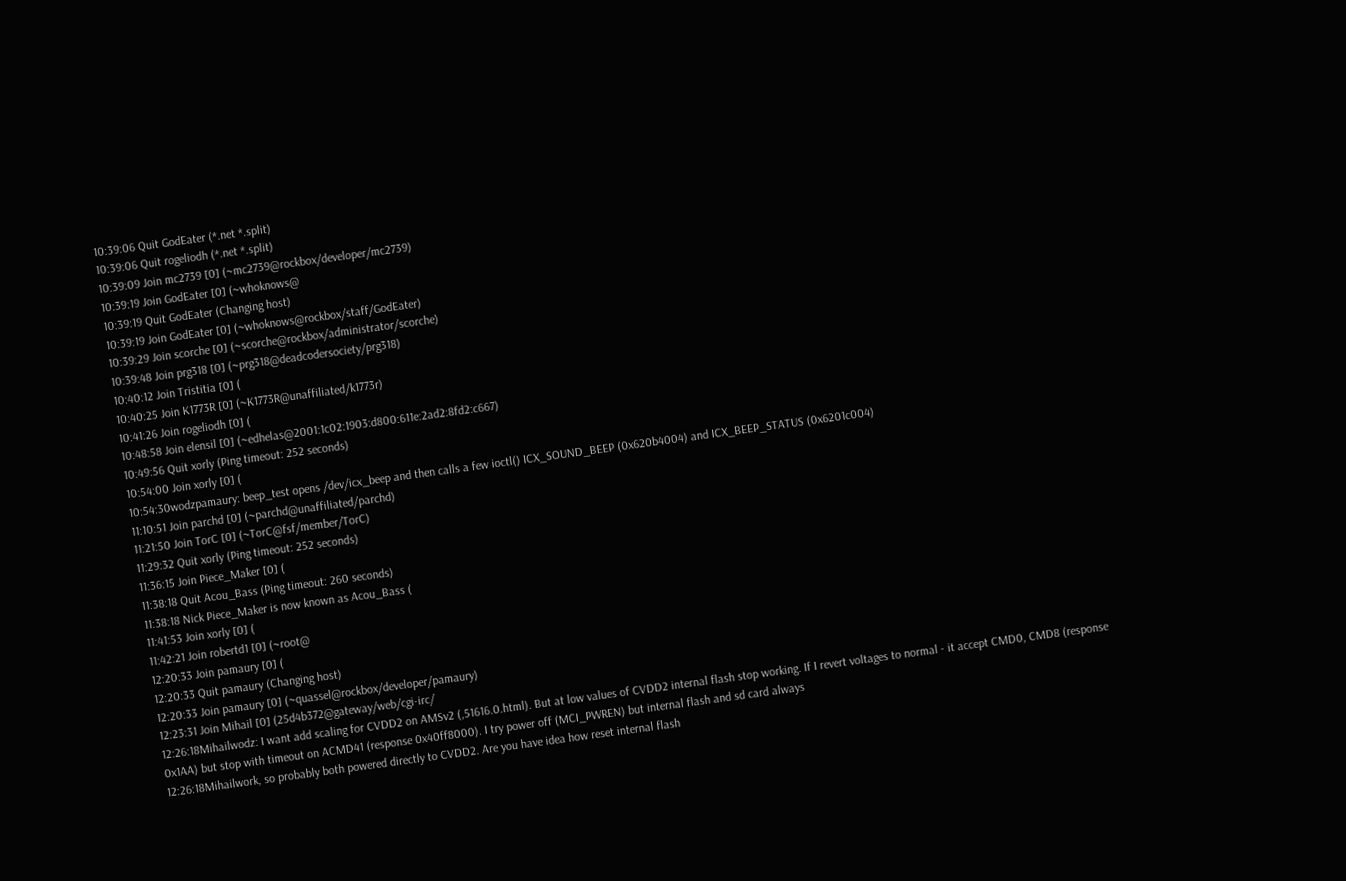10:39:06 Quit GodEater (*.net *.split)
10:39:06 Quit rogeliodh (*.net *.split)
10:39:09 Join mc2739 [0] (~mc2739@rockbox/developer/mc2739)
10:39:19 Join GodEater [0] (~whoknows@
10:39:19 Quit GodEater (Changing host)
10:39:19 Join GodEater [0] (~whoknows@rockbox/staff/GodEater)
10:39:29 Join scorche [0] (~scorche@rockbox/administrator/scorche)
10:39:48 Join prg318 [0] (~prg318@deadcodersociety/prg318)
10:40:12 Join Tristitia [0] (
10:40:25 Join K1773R [0] (~K1773R@unaffiliated/k1773r)
10:41:26 Join rogeliodh [0] (
10:48:58 Join elensil [0] (~edhelas@2001:1c02:1903:d800:611e:2ad2:8fd2:c667)
10:49:56 Quit xorly (Ping timeout: 252 seconds)
10:54:00 Join xorly [0] (
10:54:30wodzpamaury: beep_test opens /dev/icx_beep and then calls a few ioctl() ICX_SOUND_BEEP (0x620b4004) and ICX_BEEP_STATUS (0x6201c004)
11:10:51 Join parchd [0] (~parchd@unaffiliated/parchd)
11:21:50 Join TorC [0] (~TorC@fsf/member/TorC)
11:29:32 Quit xorly (Ping timeout: 252 seconds)
11:36:15 Join Piece_Maker [0] (
11:38:18 Quit Acou_Bass (Ping timeout: 260 seconds)
11:38:18 Nick Piece_Maker is now known as Acou_Bass (
11:41:53 Join xorly [0] (
11:42:21 Join robertd1 [0] (~root@
12:20:33 Join pamaury [0] (
12:20:33 Quit pamaury (Changing host)
12:20:33 Join pamaury [0] (~quassel@rockbox/developer/pamaury)
12:23:31 Join Mihail [0] (25d4b372@gateway/web/cgi-irc/
12:26:18Mihailwodz: I want add scaling for CVDD2 on AMSv2 (,51616.0.html). But at low values of CVDD2 internal flash stop working. If I revert voltages to normal - it accept CMD0, CMD8 (response 0x1AA) but stop with timeout on ACMD41 (response 0x40ff8000). I try power off (MCI_PWREN) but internal flash and sd card always
12:26:18Mihailwork, so probably both powered directly to CVDD2. Are you have idea how reset internal flash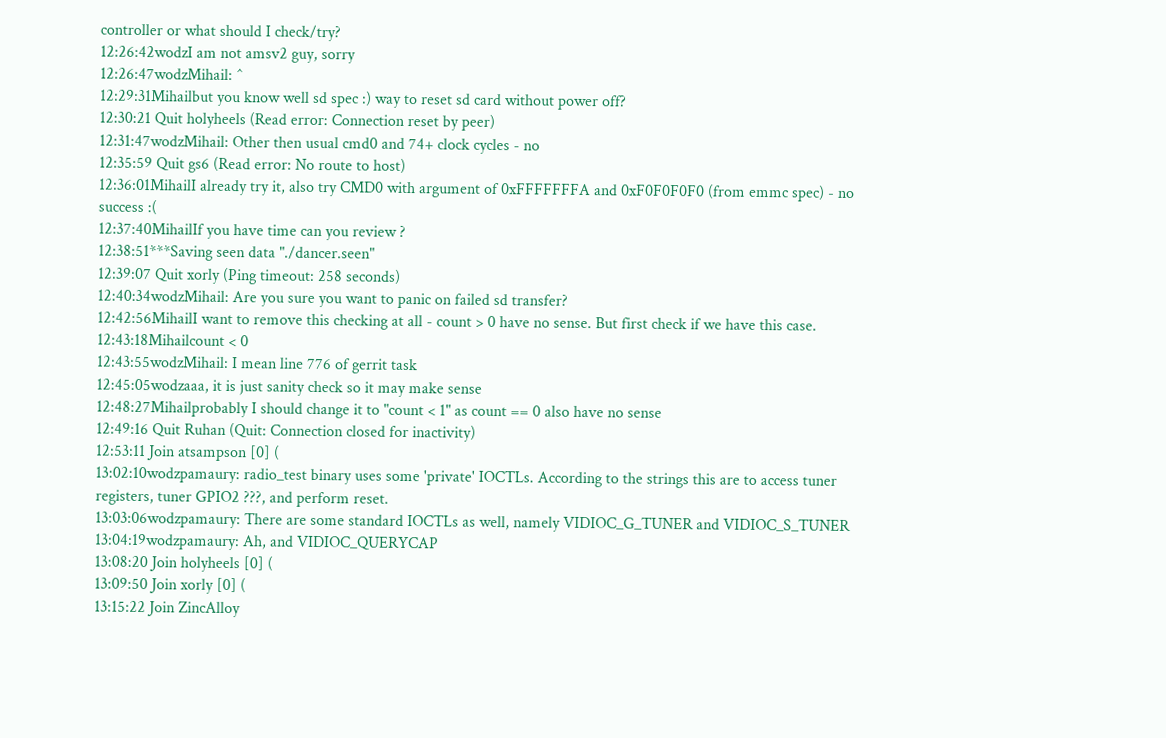controller or what should I check/try?
12:26:42wodzI am not amsv2 guy, sorry
12:26:47wodzMihail: ^
12:29:31Mihailbut you know well sd spec :) way to reset sd card without power off?
12:30:21 Quit holyheels (Read error: Connection reset by peer)
12:31:47wodzMihail: Other then usual cmd0 and 74+ clock cycles - no
12:35:59 Quit gs6 (Read error: No route to host)
12:36:01MihailI already try it, also try CMD0 with argument of 0xFFFFFFFA and 0xF0F0F0F0 (from emmc spec) - no success :(
12:37:40MihailIf you have time can you review ?
12:38:51***Saving seen data "./dancer.seen"
12:39:07 Quit xorly (Ping timeout: 258 seconds)
12:40:34wodzMihail: Are you sure you want to panic on failed sd transfer?
12:42:56MihailI want to remove this checking at all - count > 0 have no sense. But first check if we have this case.
12:43:18Mihailcount < 0
12:43:55wodzMihail: I mean line 776 of gerrit task
12:45:05wodzaaa, it is just sanity check so it may make sense
12:48:27Mihailprobably I should change it to "count < 1" as count == 0 also have no sense
12:49:16 Quit Ruhan (Quit: Connection closed for inactivity)
12:53:11 Join atsampson [0] (
13:02:10wodzpamaury: radio_test binary uses some 'private' IOCTLs. According to the strings this are to access tuner registers, tuner GPIO2 ???, and perform reset.
13:03:06wodzpamaury: There are some standard IOCTLs as well, namely VIDIOC_G_TUNER and VIDIOC_S_TUNER
13:04:19wodzpamaury: Ah, and VIDIOC_QUERYCAP
13:08:20 Join holyheels [0] (
13:09:50 Join xorly [0] (
13:15:22 Join ZincAlloy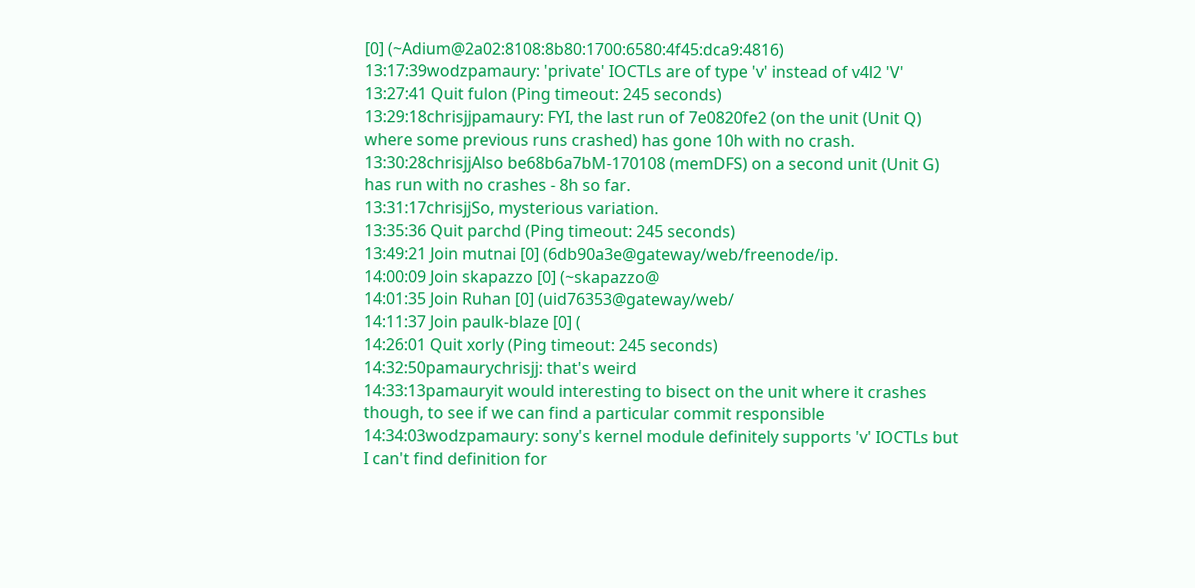[0] (~Adium@2a02:8108:8b80:1700:6580:4f45:dca9:4816)
13:17:39wodzpamaury: 'private' IOCTLs are of type 'v' instead of v4l2 'V'
13:27:41 Quit fulon (Ping timeout: 245 seconds)
13:29:18chrisjjpamaury: FYI, the last run of 7e0820fe2 (on the unit (Unit Q) where some previous runs crashed) has gone 10h with no crash.
13:30:28chrisjjAlso be68b6a7bM-170108 (memDFS) on a second unit (Unit G) has run with no crashes - 8h so far.
13:31:17chrisjjSo, mysterious variation.
13:35:36 Quit parchd (Ping timeout: 245 seconds)
13:49:21 Join mutnai [0] (6db90a3e@gateway/web/freenode/ip.
14:00:09 Join skapazzo [0] (~skapazzo@
14:01:35 Join Ruhan [0] (uid76353@gateway/web/
14:11:37 Join paulk-blaze [0] (
14:26:01 Quit xorly (Ping timeout: 245 seconds)
14:32:50pamaurychrisjj: that's weird
14:33:13pamauryit would interesting to bisect on the unit where it crashes though, to see if we can find a particular commit responsible
14:34:03wodzpamaury: sony's kernel module definitely supports 'v' IOCTLs but I can't find definition for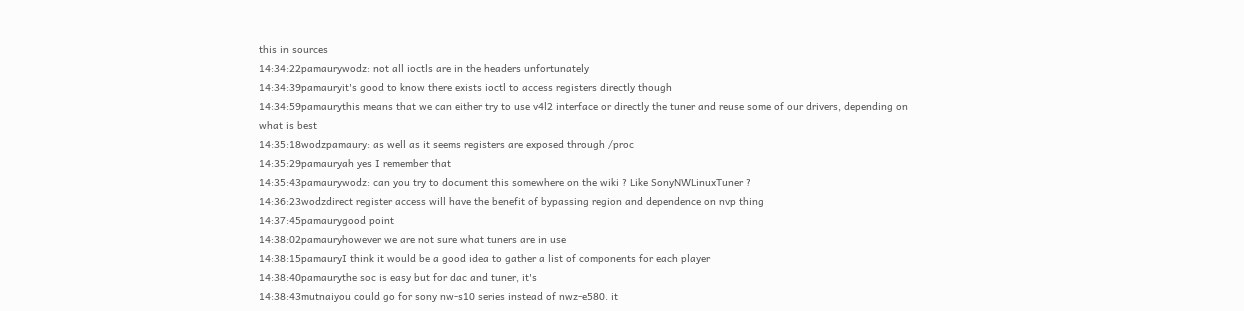this in sources
14:34:22pamaurywodz: not all ioctls are in the headers unfortunately
14:34:39pamauryit's good to know there exists ioctl to access registers directly though
14:34:59pamaurythis means that we can either try to use v4l2 interface or directly the tuner and reuse some of our drivers, depending on what is best
14:35:18wodzpamaury: as well as it seems registers are exposed through /proc
14:35:29pamauryah yes I remember that
14:35:43pamaurywodz: can you try to document this somewhere on the wiki ? Like SonyNWLinuxTuner ?
14:36:23wodzdirect register access will have the benefit of bypassing region and dependence on nvp thing
14:37:45pamaurygood point
14:38:02pamauryhowever we are not sure what tuners are in use
14:38:15pamauryI think it would be a good idea to gather a list of components for each player
14:38:40pamaurythe soc is easy but for dac and tuner, it's
14:38:43mutnaiyou could go for sony nw-s10 series instead of nwz-e580. it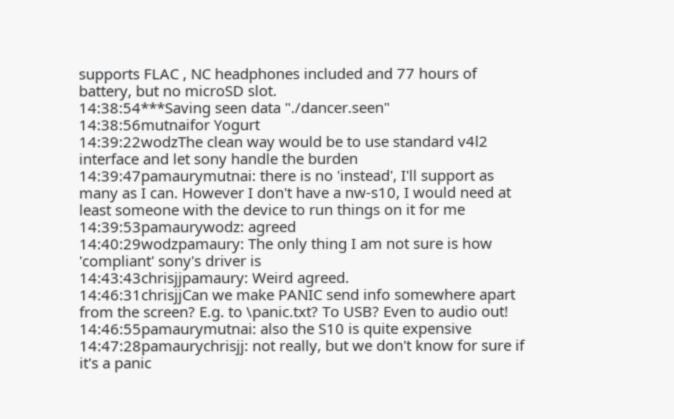supports FLAC , NC headphones included and 77 hours of battery, but no microSD slot.
14:38:54***Saving seen data "./dancer.seen"
14:38:56mutnaifor Yogurt
14:39:22wodzThe clean way would be to use standard v4l2 interface and let sony handle the burden
14:39:47pamaurymutnai: there is no 'instead', I'll support as many as I can. However I don't have a nw-s10, I would need at least someone with the device to run things on it for me
14:39:53pamaurywodz: agreed
14:40:29wodzpamaury: The only thing I am not sure is how 'compliant' sony's driver is
14:43:43chrisjjpamaury: Weird agreed.
14:46:31chrisjjCan we make PANIC send info somewhere apart from the screen? E.g. to \panic.txt? To USB? Even to audio out!
14:46:55pamaurymutnai: also the S10 is quite expensive
14:47:28pamaurychrisjj: not really, but we don't know for sure if it's a panic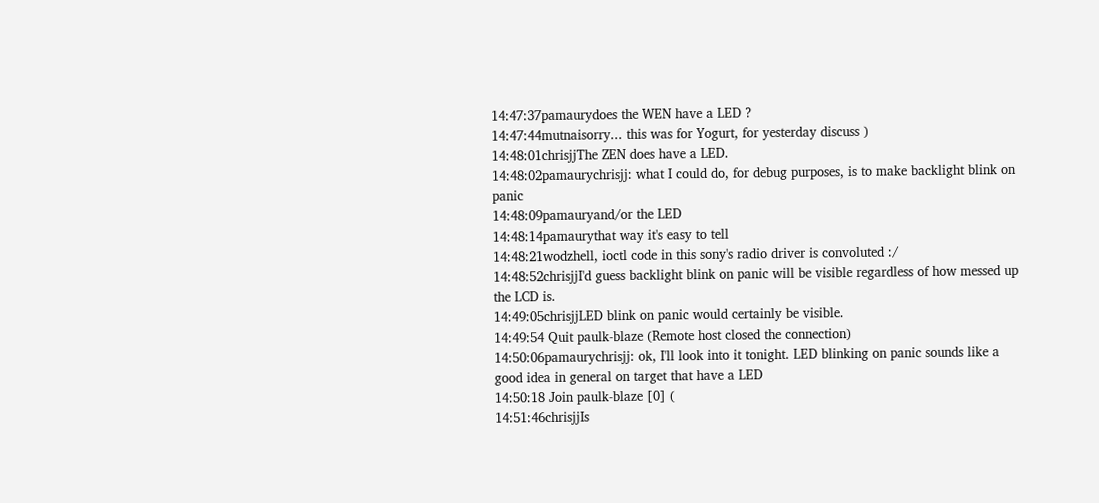14:47:37pamaurydoes the WEN have a LED ?
14:47:44mutnaisorry... this was for Yogurt, for yesterday discuss )
14:48:01chrisjjThe ZEN does have a LED.
14:48:02pamaurychrisjj: what I could do, for debug purposes, is to make backlight blink on panic
14:48:09pamauryand/or the LED
14:48:14pamaurythat way it's easy to tell
14:48:21wodzhell, ioctl code in this sony's radio driver is convoluted :/
14:48:52chrisjjI'd guess backlight blink on panic will be visible regardless of how messed up the LCD is.
14:49:05chrisjjLED blink on panic would certainly be visible.
14:49:54 Quit paulk-blaze (Remote host closed the connection)
14:50:06pamaurychrisjj: ok, I'll look into it tonight. LED blinking on panic sounds like a good idea in general on target that have a LED
14:50:18 Join paulk-blaze [0] (
14:51:46chrisjjIs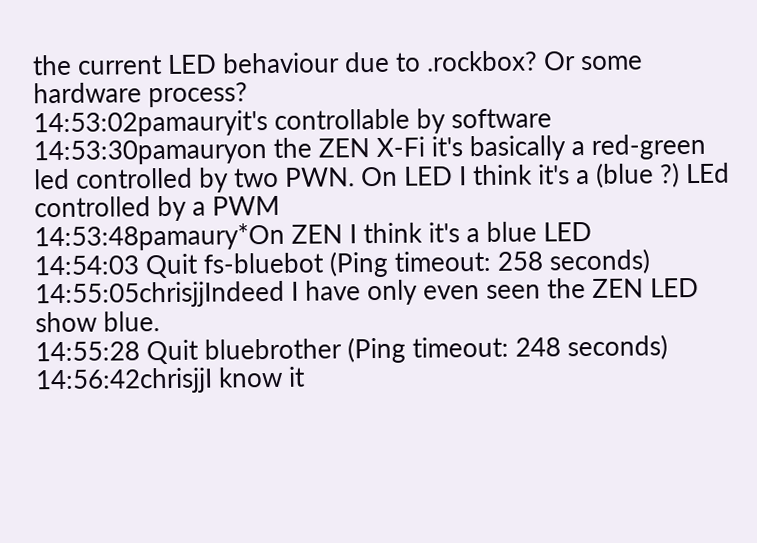the current LED behaviour due to .rockbox? Or some hardware process?
14:53:02pamauryit's controllable by software
14:53:30pamauryon the ZEN X-Fi it's basically a red-green led controlled by two PWN. On LED I think it's a (blue ?) LEd controlled by a PWM
14:53:48pamaury*On ZEN I think it's a blue LED
14:54:03 Quit fs-bluebot (Ping timeout: 258 seconds)
14:55:05chrisjjIndeed I have only even seen the ZEN LED show blue.
14:55:28 Quit bluebrother (Ping timeout: 248 seconds)
14:56:42chrisjjI know it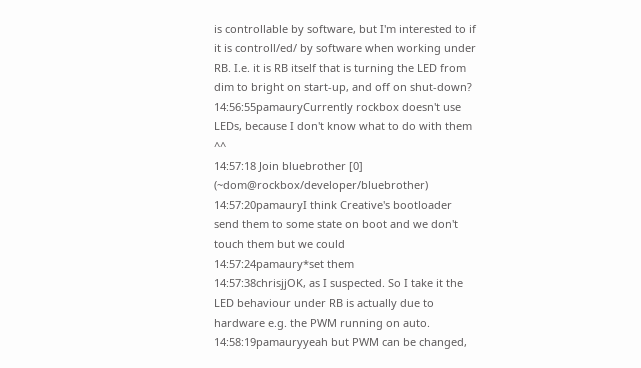is controllable by software, but I'm interested to if it is controll/ed/ by software when working under RB. I.e. it is RB itself that is turning the LED from dim to bright on start-up, and off on shut-down?
14:56:55pamauryCurrently rockbox doesn't use LEDs, because I don't know what to do with them ^^
14:57:18 Join bluebrother [0] (~dom@rockbox/developer/bluebrother)
14:57:20pamauryI think Creative's bootloader send them to some state on boot and we don't touch them but we could
14:57:24pamaury*set them
14:57:38chrisjjOK, as I suspected. So I take it the LED behaviour under RB is actually due to hardware e.g. the PWM running on auto.
14:58:19pamauryyeah but PWM can be changed,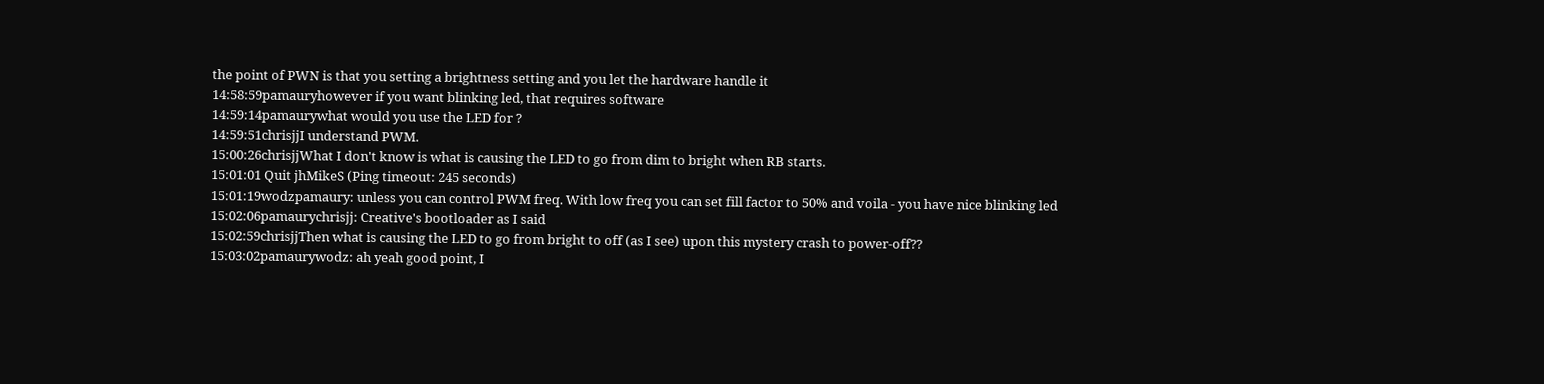the point of PWN is that you setting a brightness setting and you let the hardware handle it
14:58:59pamauryhowever if you want blinking led, that requires software
14:59:14pamaurywhat would you use the LED for ?
14:59:51chrisjjI understand PWM.
15:00:26chrisjjWhat I don't know is what is causing the LED to go from dim to bright when RB starts.
15:01:01 Quit jhMikeS (Ping timeout: 245 seconds)
15:01:19wodzpamaury: unless you can control PWM freq. With low freq you can set fill factor to 50% and voila - you have nice blinking led
15:02:06pamaurychrisjj: Creative's bootloader as I said
15:02:59chrisjjThen what is causing the LED to go from bright to off (as I see) upon this mystery crash to power-off??
15:03:02pamaurywodz: ah yeah good point, I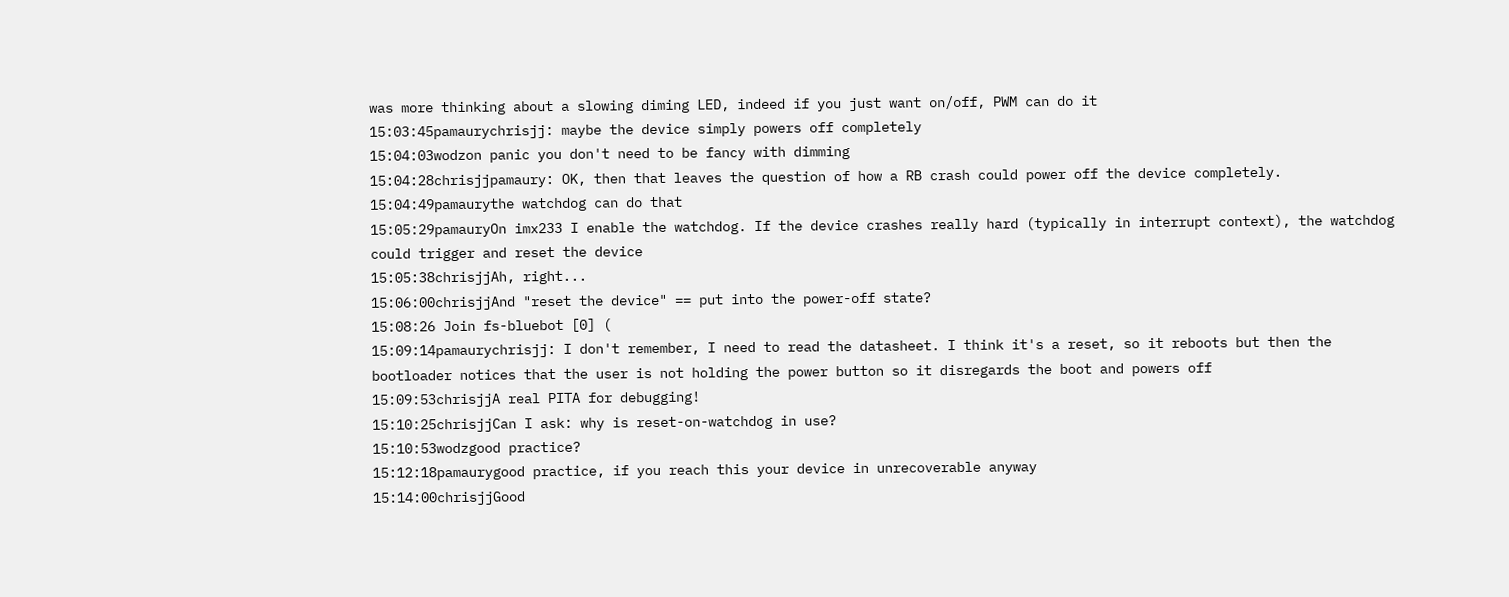was more thinking about a slowing diming LED, indeed if you just want on/off, PWM can do it
15:03:45pamaurychrisjj: maybe the device simply powers off completely
15:04:03wodzon panic you don't need to be fancy with dimming
15:04:28chrisjjpamaury: OK, then that leaves the question of how a RB crash could power off the device completely.
15:04:49pamaurythe watchdog can do that
15:05:29pamauryOn imx233 I enable the watchdog. If the device crashes really hard (typically in interrupt context), the watchdog could trigger and reset the device
15:05:38chrisjjAh, right...
15:06:00chrisjjAnd "reset the device" == put into the power-off state?
15:08:26 Join fs-bluebot [0] (
15:09:14pamaurychrisjj: I don't remember, I need to read the datasheet. I think it's a reset, so it reboots but then the bootloader notices that the user is not holding the power button so it disregards the boot and powers off
15:09:53chrisjjA real PITA for debugging!
15:10:25chrisjjCan I ask: why is reset-on-watchdog in use?
15:10:53wodzgood practice?
15:12:18pamaurygood practice, if you reach this your device in unrecoverable anyway
15:14:00chrisjjGood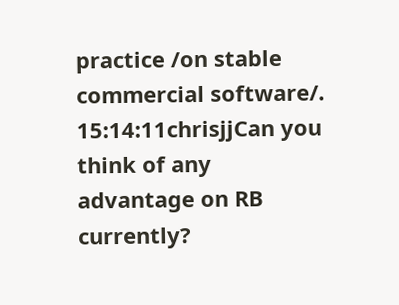practice /on stable commercial software/.
15:14:11chrisjjCan you think of any advantage on RB currently?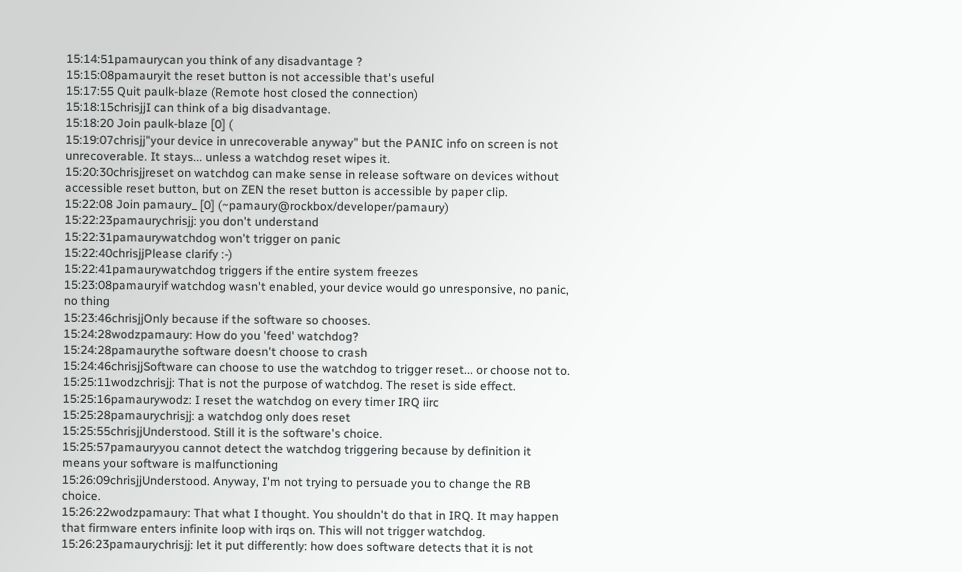15:14:51pamaurycan you think of any disadvantage ?
15:15:08pamauryit the reset button is not accessible that's useful
15:17:55 Quit paulk-blaze (Remote host closed the connection)
15:18:15chrisjjI can think of a big disadvantage.
15:18:20 Join paulk-blaze [0] (
15:19:07chrisjj"your device in unrecoverable anyway" but the PANIC info on screen is not unrecoverable. It stays... unless a watchdog reset wipes it.
15:20:30chrisjjreset on watchdog can make sense in release software on devices without accessible reset button, but on ZEN the reset button is accessible by paper clip.
15:22:08 Join pamaury_ [0] (~pamaury@rockbox/developer/pamaury)
15:22:23pamaurychrisjj: you don't understand
15:22:31pamaurywatchdog won't trigger on panic
15:22:40chrisjjPlease clarify :-)
15:22:41pamaurywatchdog triggers if the entire system freezes
15:23:08pamauryif watchdog wasn't enabled, your device would go unresponsive, no panic, no thing
15:23:46chrisjjOnly because if the software so chooses.
15:24:28wodzpamaury: How do you 'feed' watchdog?
15:24:28pamaurythe software doesn't choose to crash
15:24:46chrisjjSoftware can choose to use the watchdog to trigger reset... or choose not to.
15:25:11wodzchrisjj: That is not the purpose of watchdog. The reset is side effect.
15:25:16pamaurywodz: I reset the watchdog on every timer IRQ iirc
15:25:28pamaurychrisjj: a watchdog only does reset
15:25:55chrisjjUnderstood. Still it is the software's choice.
15:25:57pamauryyou cannot detect the watchdog triggering because by definition it means your software is malfunctioning
15:26:09chrisjjUnderstood. Anyway, I'm not trying to persuade you to change the RB choice.
15:26:22wodzpamaury: That what I thought. You shouldn't do that in IRQ. It may happen that firmware enters infinite loop with irqs on. This will not trigger watchdog.
15:26:23pamaurychrisjj: let it put differently: how does software detects that it is not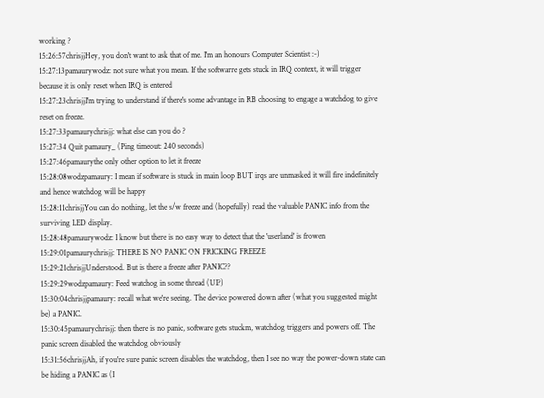working ?
15:26:57chrisjjHey, you don't want to ask that of me. I'm an honours Computer Scientist :-)
15:27:13pamaurywodz: not sure what you mean. If the softwarre gets stuck in IRQ context, it will trigger because it is only reset when IRQ is entered
15:27:23chrisjjI'm trying to understand if there's some advantage in RB choosing to engage a watchdog to give reset on freeze.
15:27:33pamaurychrisjj: what else can you do ?
15:27:34 Quit pamaury_ (Ping timeout: 240 seconds)
15:27:46pamaurythe only other option to let it freeze
15:28:08wodzpamaury: I mean if software is stuck in main loop BUT irqs are unmasked it will fire indefinitely and hence watchdog will be happy
15:28:11chrisjjYou can do nothing, let the s/w freeze and (hopefully) read the valuable PANIC info from the surviving LED display.
15:28:48pamaurywodz: I know but there is no easy way to detect that the 'userland' is frowen
15:29:01pamaurychrisjj: THERE IS NO PANIC ON FRICKING FREEZE
15:29:21chrisjjUnderstood. But is there a freeze after PANIC??
15:29:29wodzpamaury: Feed watchog in some thread (UI?)
15:30:04chrisjjpamaury: recall what we're seeing. The device powered down after (what you suggested might be) a PANIC.
15:30:45pamaurychrisjj: then there is no panic, software gets stuckm, watchdog triggers and powers off. The panic screen disabled the watchdog obviously
15:31:56chrisjjAh, if you're sure panic screen disables the watchdog, then I see no way the power-down state can be hiding a PANIC as (I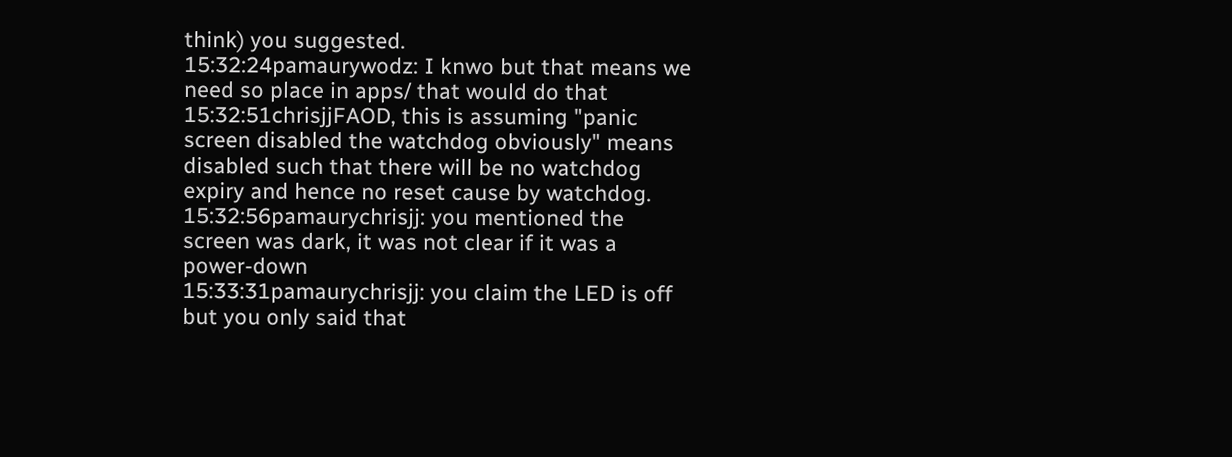think) you suggested.
15:32:24pamaurywodz: I knwo but that means we need so place in apps/ that would do that
15:32:51chrisjjFAOD, this is assuming "panic screen disabled the watchdog obviously" means disabled such that there will be no watchdog expiry and hence no reset cause by watchdog.
15:32:56pamaurychrisjj: you mentioned the screen was dark, it was not clear if it was a power-down
15:33:31pamaurychrisjj: you claim the LED is off but you only said that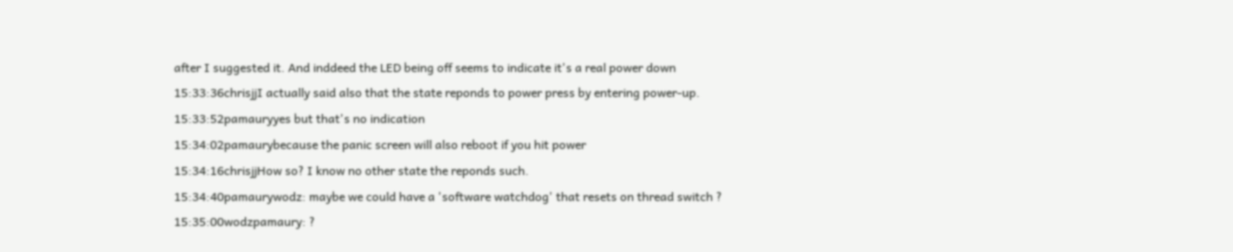after I suggested it. And inddeed the LED being off seems to indicate it's a real power down
15:33:36chrisjjI actually said also that the state reponds to power press by entering power-up.
15:33:52pamauryyes but that's no indication
15:34:02pamaurybecause the panic screen will also reboot if you hit power
15:34:16chrisjjHow so? I know no other state the reponds such.
15:34:40pamaurywodz: maybe we could have a 'software watchdog' that resets on thread switch ?
15:35:00wodzpamaury: ?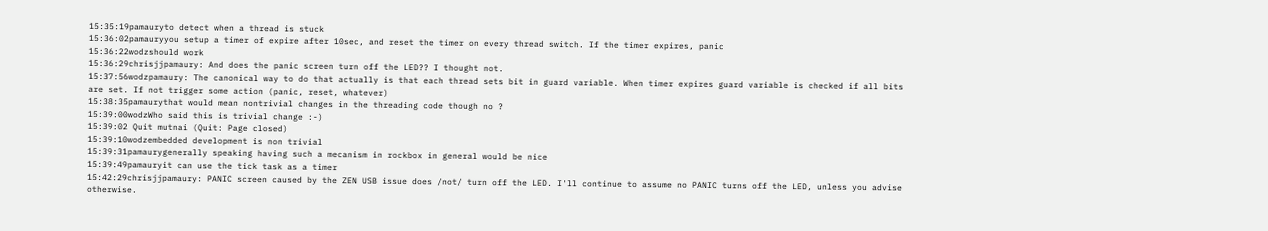15:35:19pamauryto detect when a thread is stuck
15:36:02pamauryyou setup a timer of expire after 10sec, and reset the timer on every thread switch. If the timer expires, panic
15:36:22wodzshould work
15:36:29chrisjjpamaury: And does the panic screen turn off the LED?? I thought not.
15:37:56wodzpamaury: The canonical way to do that actually is that each thread sets bit in guard variable. When timer expires guard variable is checked if all bits are set. If not trigger some action (panic, reset, whatever)
15:38:35pamaurythat would mean nontrivial changes in the threading code though no ?
15:39:00wodzWho said this is trivial change :-)
15:39:02 Quit mutnai (Quit: Page closed)
15:39:10wodzembedded development is non trivial
15:39:31pamaurygenerally speaking having such a mecanism in rockbox in general would be nice
15:39:49pamauryit can use the tick task as a timer
15:42:29chrisjjpamaury: PANIC screen caused by the ZEN USB issue does /not/ turn off the LED. I'll continue to assume no PANIC turns off the LED, unless you advise otherwise.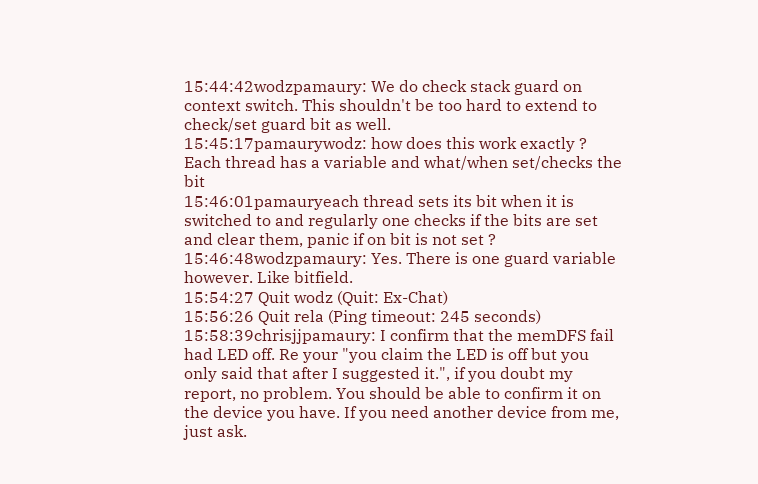15:44:42wodzpamaury: We do check stack guard on context switch. This shouldn't be too hard to extend to check/set guard bit as well.
15:45:17pamaurywodz: how does this work exactly ? Each thread has a variable and what/when set/checks the bit
15:46:01pamauryeach thread sets its bit when it is switched to and regularly one checks if the bits are set and clear them, panic if on bit is not set ?
15:46:48wodzpamaury: Yes. There is one guard variable however. Like bitfield.
15:54:27 Quit wodz (Quit: Ex-Chat)
15:56:26 Quit rela (Ping timeout: 245 seconds)
15:58:39chrisjjpamaury: I confirm that the memDFS fail had LED off. Re your "you claim the LED is off but you only said that after I suggested it.", if you doubt my report, no problem. You should be able to confirm it on the device you have. If you need another device from me, just ask.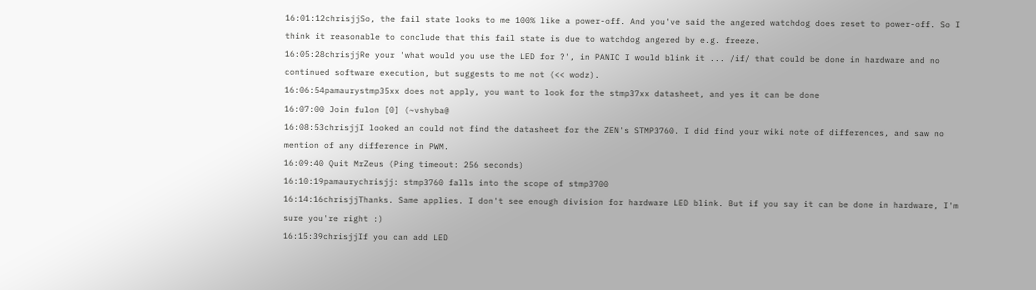16:01:12chrisjjSo, the fail state looks to me 100% like a power-off. And you've said the angered watchdog does reset to power-off. So I think it reasonable to conclude that this fail state is due to watchdog angered by e.g. freeze.
16:05:28chrisjjRe your 'what would you use the LED for ?', in PANIC I would blink it ... /if/ that could be done in hardware and no continued software execution, but suggests to me not (<< wodz).
16:06:54pamaurystmp35xx does not apply, you want to look for the stmp37xx datasheet, and yes it can be done
16:07:00 Join fulon [0] (~vshyba@
16:08:53chrisjjI looked an could not find the datasheet for the ZEN's STMP3760. I did find your wiki note of differences, and saw no mention of any difference in PWM.
16:09:40 Quit MrZeus (Ping timeout: 256 seconds)
16:10:19pamaurychrisjj: stmp3760 falls into the scope of stmp3700
16:14:16chrisjjThanks. Same applies. I don't see enough division for hardware LED blink. But if you say it can be done in hardware, I'm sure you're right :)
16:15:39chrisjjIf you can add LED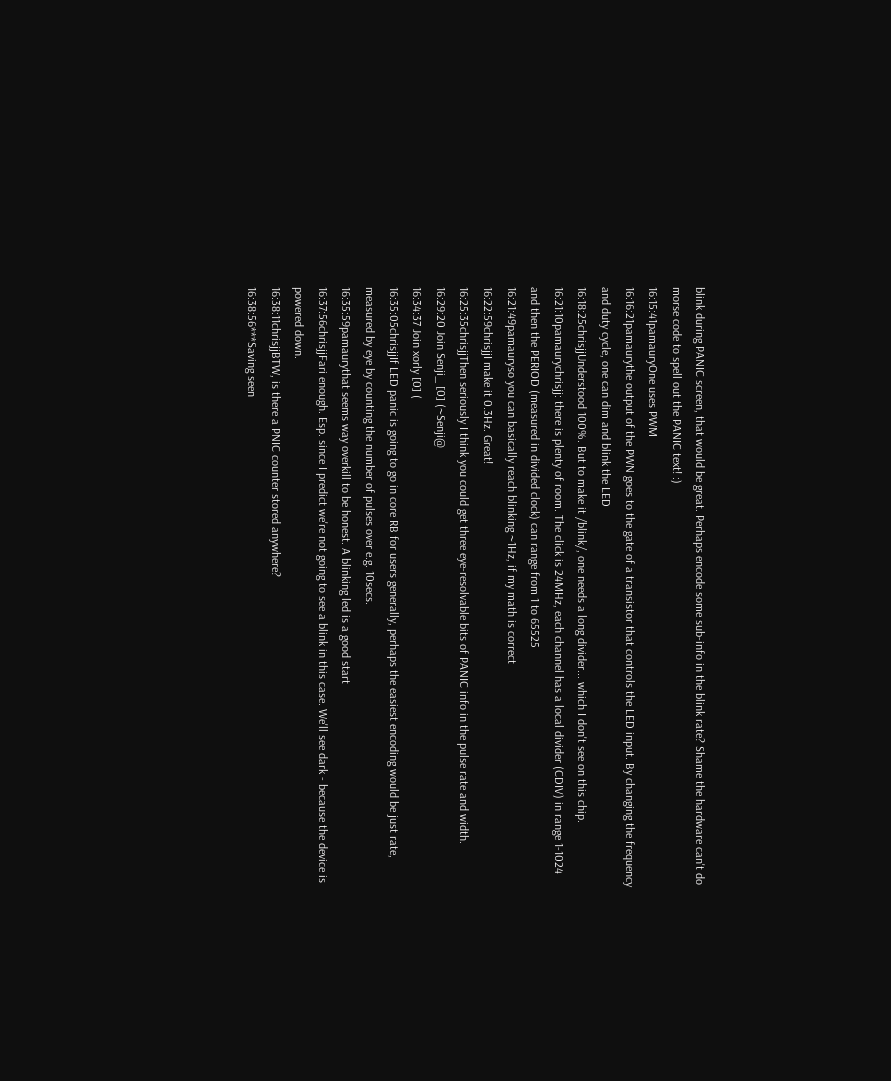blink during PANIC screen, that would be great. Perhaps encode some sub-info in the blink rate? Shame the hardware can't do morse code to spell out the PANIC text! :)
16:15:41pamauryOne uses PWM
16:16:21pamaurythe output of the PWN goes to the gate of a transistor that controls the LED input. By changing the frequency and duty cycle, one can dim and blink the LED
16:18:25chrisjjUnderstood 100%. But to make it /blink/, one needs a long divider... which I don't see on this chip.
16:21:10pamaurychrisjj: there is plenty of room. The click is 24MHz, each channel has a local divider (CDIV) in range 1-1024 and then the PERIOD (measured in divided clock) can range from 1 to 65525
16:21:49pamauryso you can basically reach blinking ~1Hz, if my math is correct
16:22:59chrisjjI make it 0.3Hz. Great!
16:25:35chrisjjThen seriously I think you could get three eye-resolvable bits of PANIC info in the pulse rate and width.
16:29:20 Join Senji_ [0] (~Senji@
16:34:37 Join xorly [0] (
16:35:05chrisjjIf LED panic is going to go in core RB for users generally, perhaps the easiest encoding would be just rate, measured by eye by counting the number of pulses over e.g. 10secs.
16:35:59pamaurythat seems way overkill to be honest. A blinking led is a good start
16:37:56chrisjjFari enough. Esp. since I predict we're not going to see a blink in this case. We'll see dark - because the device is powered down.
16:38:11chrisjjBTW, is there a PNIC counter stored anywhere?
16:38:56***Saving seen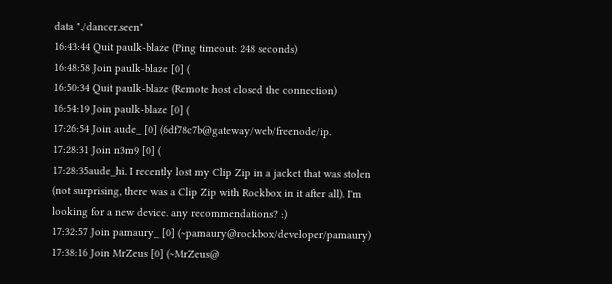data "./dancer.seen"
16:43:44 Quit paulk-blaze (Ping timeout: 248 seconds)
16:48:58 Join paulk-blaze [0] (
16:50:34 Quit paulk-blaze (Remote host closed the connection)
16:54:19 Join paulk-blaze [0] (
17:26:54 Join aude_ [0] (6df78c7b@gateway/web/freenode/ip.
17:28:31 Join n3m9 [0] (
17:28:35aude_hi. I recently lost my Clip Zip in a jacket that was stolen (not surprising, there was a Clip Zip with Rockbox in it after all). I'm looking for a new device. any recommendations? :)
17:32:57 Join pamaury_ [0] (~pamaury@rockbox/developer/pamaury)
17:38:16 Join MrZeus [0] (~MrZeus@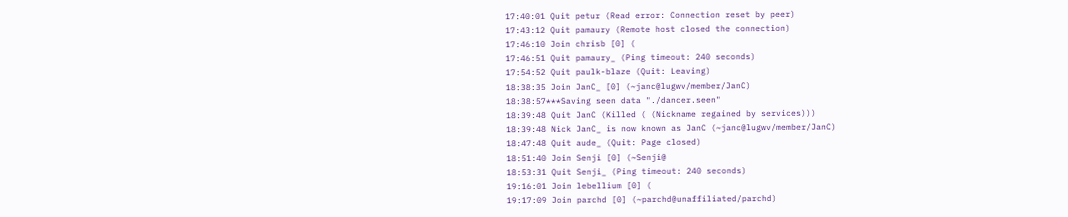17:40:01 Quit petur (Read error: Connection reset by peer)
17:43:12 Quit pamaury (Remote host closed the connection)
17:46:10 Join chrisb [0] (
17:46:51 Quit pamaury_ (Ping timeout: 240 seconds)
17:54:52 Quit paulk-blaze (Quit: Leaving)
18:38:35 Join JanC_ [0] (~janc@lugwv/member/JanC)
18:38:57***Saving seen data "./dancer.seen"
18:39:48 Quit JanC (Killed ( (Nickname regained by services)))
18:39:48 Nick JanC_ is now known as JanC (~janc@lugwv/member/JanC)
18:47:48 Quit aude_ (Quit: Page closed)
18:51:40 Join Senji [0] (~Senji@
18:53:31 Quit Senji_ (Ping timeout: 240 seconds)
19:16:01 Join lebellium [0] (
19:17:09 Join parchd [0] (~parchd@unaffiliated/parchd)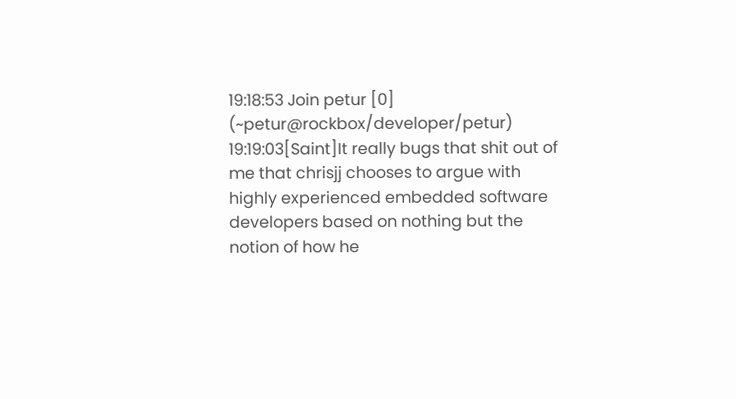19:18:53 Join petur [0] (~petur@rockbox/developer/petur)
19:19:03[Saint]It really bugs that shit out of me that chrisjj chooses to argue with highly experienced embedded software developers based on nothing but the notion of how he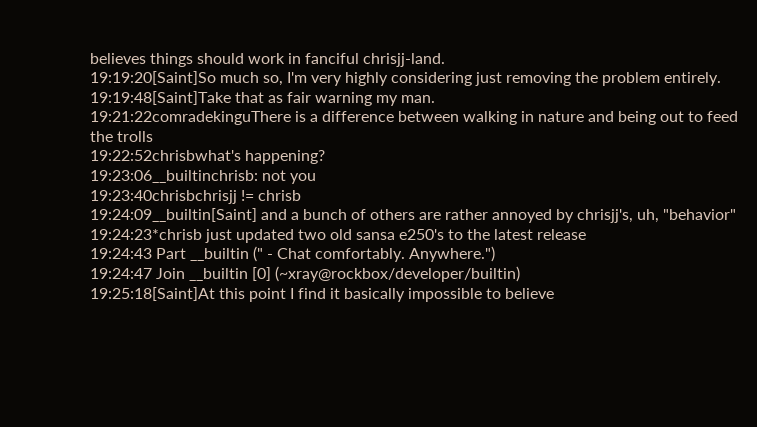believes things should work in fanciful chrisjj-land.
19:19:20[Saint]So much so, I'm very highly considering just removing the problem entirely.
19:19:48[Saint]Take that as fair warning my man.
19:21:22comradekinguThere is a difference between walking in nature and being out to feed the trolls
19:22:52chrisbwhat's happening?
19:23:06__builtinchrisb: not you
19:23:40chrisbchrisjj != chrisb
19:24:09__builtin[Saint] and a bunch of others are rather annoyed by chrisjj's, uh, "behavior"
19:24:23*chrisb just updated two old sansa e250's to the latest release
19:24:43 Part __builtin (" - Chat comfortably. Anywhere.")
19:24:47 Join __builtin [0] (~xray@rockbox/developer/builtin)
19:25:18[Saint]At this point I find it basically impossible to believe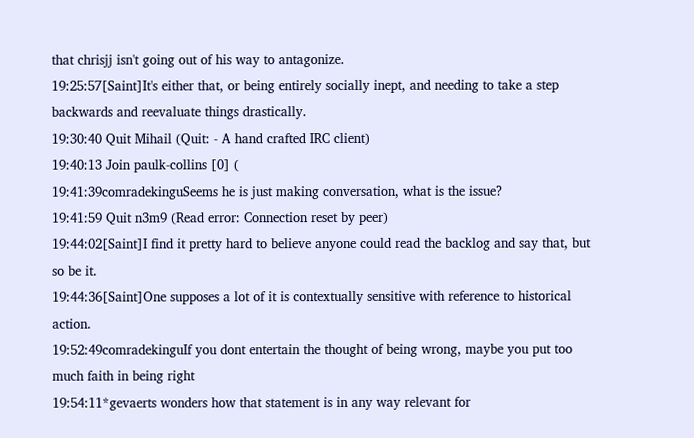that chrisjj isn't going out of his way to antagonize.
19:25:57[Saint]It's either that, or being entirely socially inept, and needing to take a step backwards and reevaluate things drastically.
19:30:40 Quit Mihail (Quit: - A hand crafted IRC client)
19:40:13 Join paulk-collins [0] (
19:41:39comradekinguSeems he is just making conversation, what is the issue?
19:41:59 Quit n3m9 (Read error: Connection reset by peer)
19:44:02[Saint]I find it pretty hard to believe anyone could read the backlog and say that, but so be it.
19:44:36[Saint]One supposes a lot of it is contextually sensitive with reference to historical action.
19:52:49comradekinguIf you dont entertain the thought of being wrong, maybe you put too much faith in being right
19:54:11*gevaerts wonders how that statement is in any way relevant for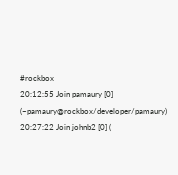#rockbox
20:12:55 Join pamaury [0] (~pamaury@rockbox/developer/pamaury)
20:27:22 Join johnb2 [0] (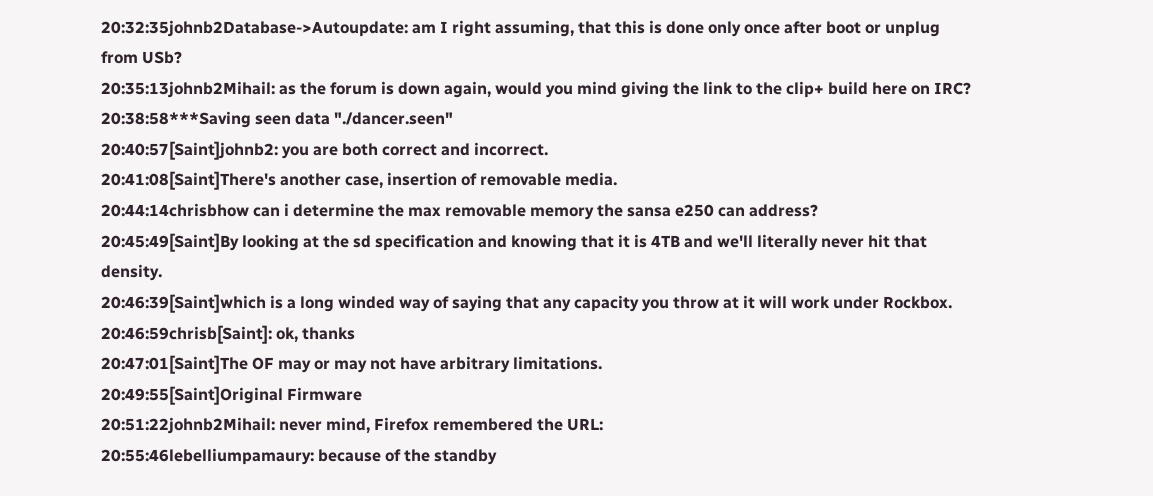20:32:35johnb2Database->Autoupdate: am I right assuming, that this is done only once after boot or unplug from USb?
20:35:13johnb2Mihail: as the forum is down again, would you mind giving the link to the clip+ build here on IRC?
20:38:58***Saving seen data "./dancer.seen"
20:40:57[Saint]johnb2: you are both correct and incorrect.
20:41:08[Saint]There's another case, insertion of removable media.
20:44:14chrisbhow can i determine the max removable memory the sansa e250 can address?
20:45:49[Saint]By looking at the sd specification and knowing that it is 4TB and we'll literally never hit that density.
20:46:39[Saint]which is a long winded way of saying that any capacity you throw at it will work under Rockbox.
20:46:59chrisb[Saint]: ok, thanks
20:47:01[Saint]The OF may or may not have arbitrary limitations.
20:49:55[Saint]Original Firmware
20:51:22johnb2Mihail: never mind, Firefox remembered the URL:
20:55:46lebelliumpamaury: because of the standby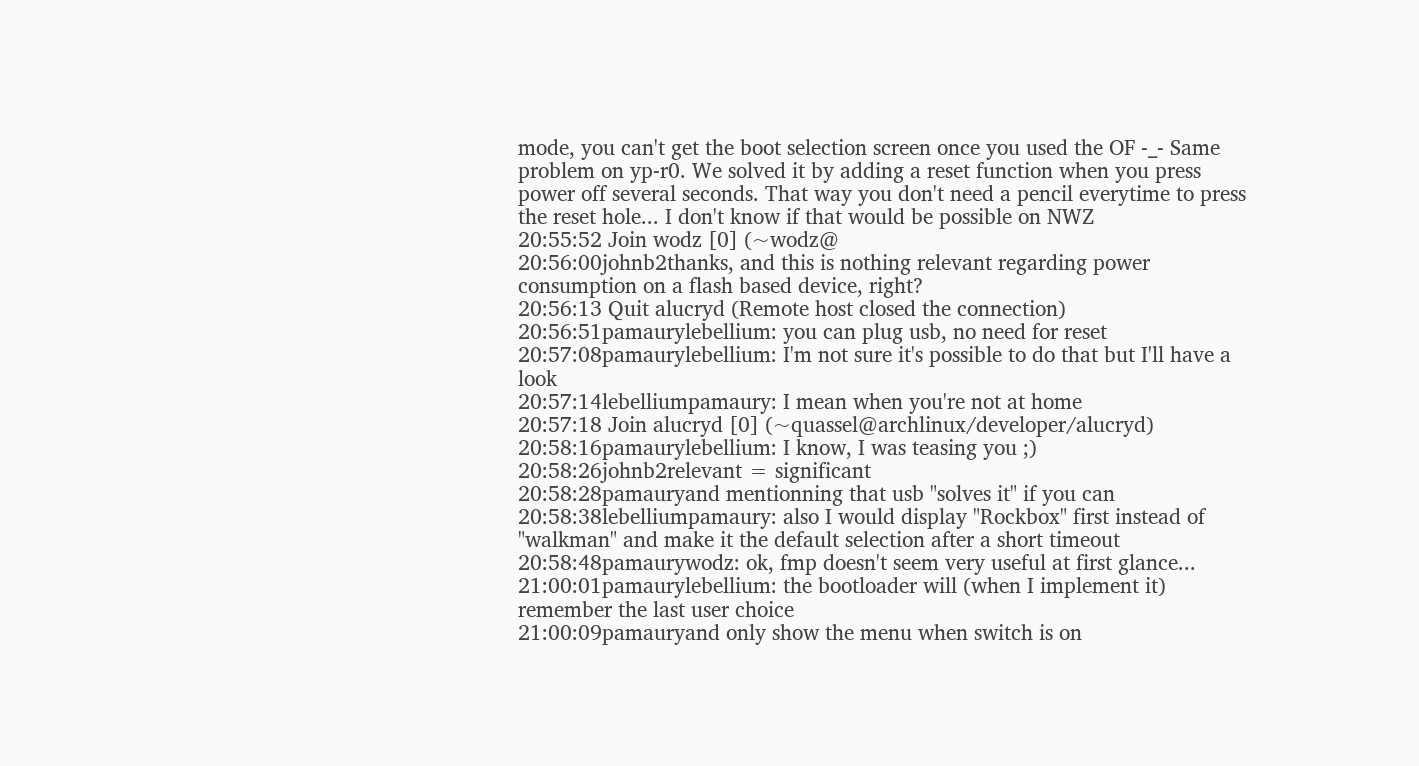mode, you can't get the boot selection screen once you used the OF -_- Same problem on yp-r0. We solved it by adding a reset function when you press power off several seconds. That way you don't need a pencil everytime to press the reset hole... I don't know if that would be possible on NWZ
20:55:52 Join wodz [0] (~wodz@
20:56:00johnb2thanks, and this is nothing relevant regarding power consumption on a flash based device, right?
20:56:13 Quit alucryd (Remote host closed the connection)
20:56:51pamaurylebellium: you can plug usb, no need for reset
20:57:08pamaurylebellium: I'm not sure it's possible to do that but I'll have a look
20:57:14lebelliumpamaury: I mean when you're not at home
20:57:18 Join alucryd [0] (~quassel@archlinux/developer/alucryd)
20:58:16pamaurylebellium: I know, I was teasing you ;)
20:58:26johnb2relevant = significant
20:58:28pamauryand mentionning that usb "solves it" if you can
20:58:38lebelliumpamaury: also I would display "Rockbox" first instead of "walkman" and make it the default selection after a short timeout
20:58:48pamaurywodz: ok, fmp doesn't seem very useful at first glance...
21:00:01pamaurylebellium: the bootloader will (when I implement it) remember the last user choice
21:00:09pamauryand only show the menu when switch is on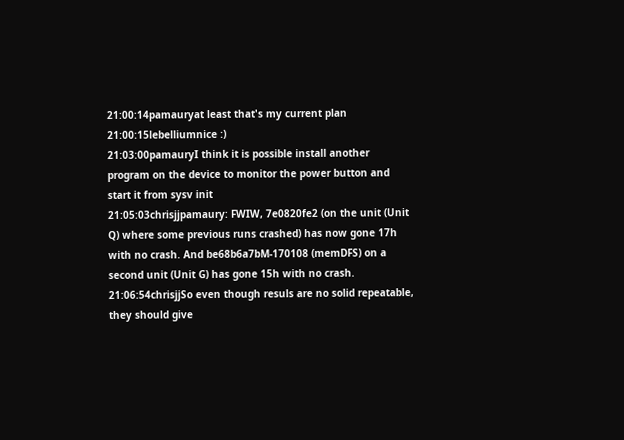21:00:14pamauryat least that's my current plan
21:00:15lebelliumnice :)
21:03:00pamauryI think it is possible install another program on the device to monitor the power button and start it from sysv init
21:05:03chrisjjpamaury: FWIW, 7e0820fe2 (on the unit (Unit Q) where some previous runs crashed) has now gone 17h with no crash. And be68b6a7bM-170108 (memDFS) on a second unit (Unit G) has gone 15h with no crash.
21:06:54chrisjjSo even though resuls are no solid repeatable, they should give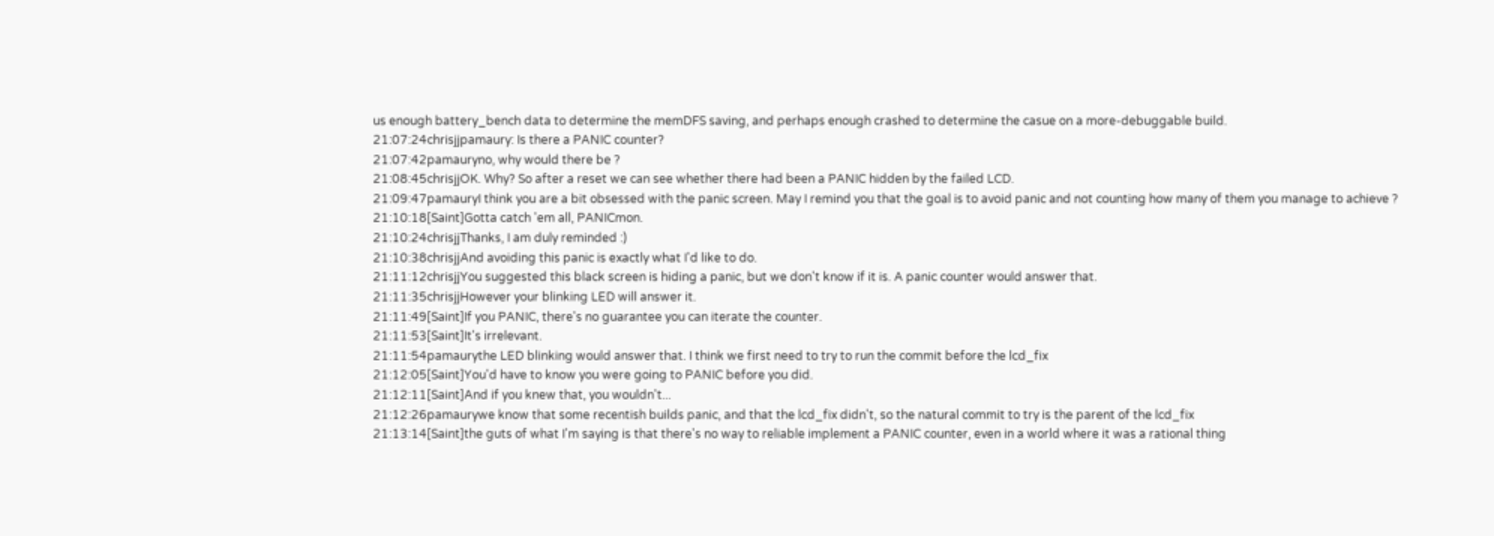us enough battery_bench data to determine the memDFS saving, and perhaps enough crashed to determine the casue on a more-debuggable build.
21:07:24chrisjjpamaury: Is there a PANIC counter?
21:07:42pamauryno, why would there be ?
21:08:45chrisjjOK. Why? So after a reset we can see whether there had been a PANIC hidden by the failed LCD.
21:09:47pamauryI think you are a bit obsessed with the panic screen. May I remind you that the goal is to avoid panic and not counting how many of them you manage to achieve ?
21:10:18[Saint]Gotta catch 'em all, PANICmon.
21:10:24chrisjjThanks, I am duly reminded :)
21:10:38chrisjjAnd avoiding this panic is exactly what I'd like to do.
21:11:12chrisjjYou suggested this black screen is hiding a panic, but we don't know if it is. A panic counter would answer that.
21:11:35chrisjjHowever your blinking LED will answer it.
21:11:49[Saint]If you PANIC, there's no guarantee you can iterate the counter.
21:11:53[Saint]It's irrelevant.
21:11:54pamaurythe LED blinking would answer that. I think we first need to try to run the commit before the lcd_fix
21:12:05[Saint]You'd have to know you were going to PANIC before you did.
21:12:11[Saint]And if you knew that, you wouldn't...
21:12:26pamaurywe know that some recentish builds panic, and that the lcd_fix didn't, so the natural commit to try is the parent of the lcd_fix
21:13:14[Saint]the guts of what I'm saying is that there's no way to reliable implement a PANIC counter, even in a world where it was a rational thing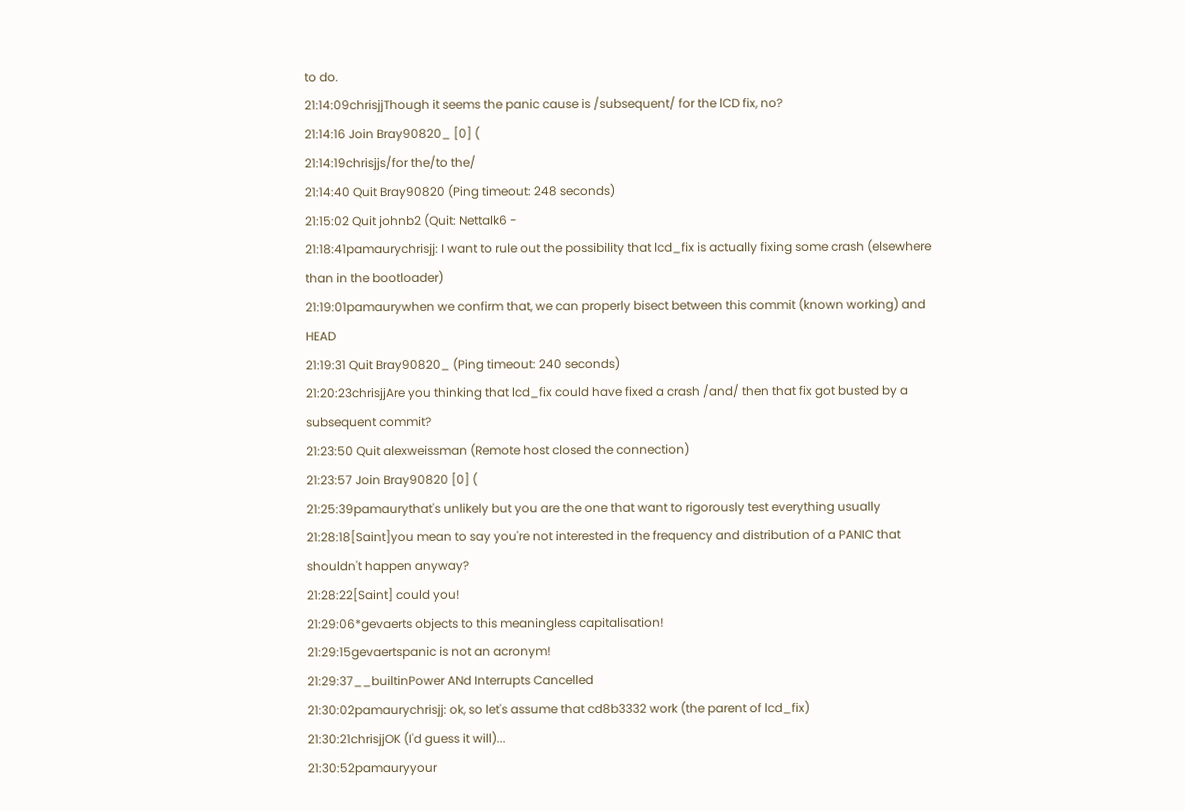to do.
21:14:09chrisjjThough it seems the panic cause is /subsequent/ for the lCD fix, no?
21:14:16 Join Bray90820_ [0] (
21:14:19chrisjjs/for the/to the/
21:14:40 Quit Bray90820 (Ping timeout: 248 seconds)
21:15:02 Quit johnb2 (Quit: Nettalk6 -
21:18:41pamaurychrisjj: I want to rule out the possibility that lcd_fix is actually fixing some crash (elsewhere than in the bootloader)
21:19:01pamaurywhen we confirm that, we can properly bisect between this commit (known working) and HEAD
21:19:31 Quit Bray90820_ (Ping timeout: 240 seconds)
21:20:23chrisjjAre you thinking that lcd_fix could have fixed a crash /and/ then that fix got busted by a subsequent commit?
21:23:50 Quit alexweissman (Remote host closed the connection)
21:23:57 Join Bray90820 [0] (
21:25:39pamaurythat's unlikely but you are the one that want to rigorously test everything usually
21:28:18[Saint]you mean to say you're not interested in the frequency and distribution of a PANIC that shouldn't happen anyway?
21:28:22[Saint] could you!
21:29:06*gevaerts objects to this meaningless capitalisation!
21:29:15gevaertspanic is not an acronym!
21:29:37__builtinPower ANd Interrupts Cancelled
21:30:02pamaurychrisjj: ok, so let's assume that cd8b3332 work (the parent of lcd_fix)
21:30:21chrisjjOK (I'd guess it will)...
21:30:52pamauryyour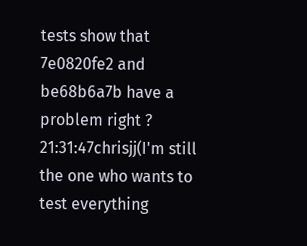tests show that 7e0820fe2 and be68b6a7b have a problem right ?
21:31:47chrisjj(I'm still the one who wants to test everything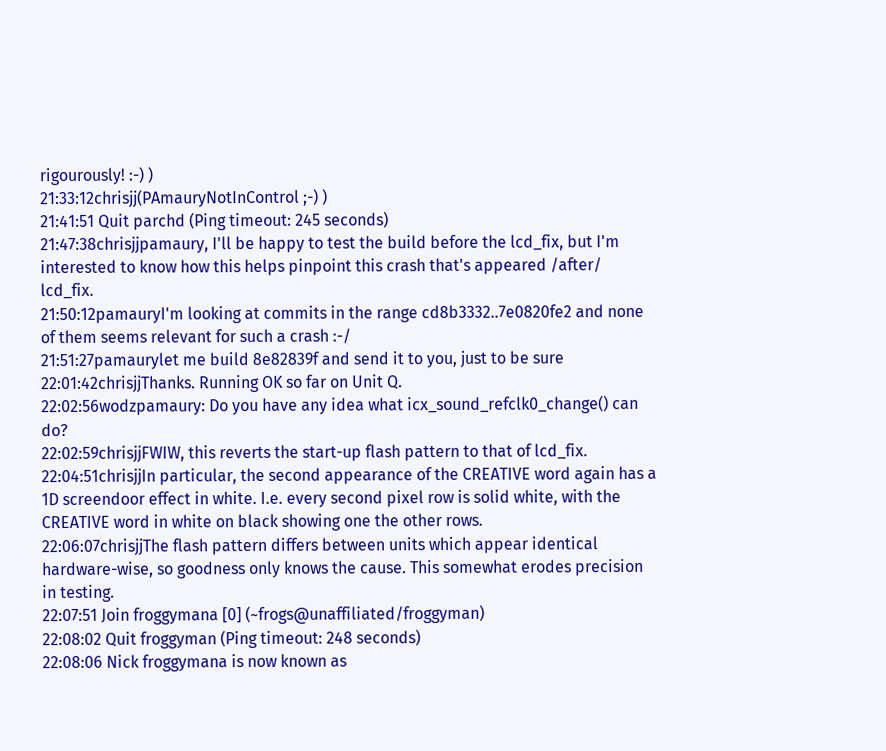rigourously! :-) )
21:33:12chrisjj(PAmauryNotInControl ;-) )
21:41:51 Quit parchd (Ping timeout: 245 seconds)
21:47:38chrisjjpamaury, I'll be happy to test the build before the lcd_fix, but I'm interested to know how this helps pinpoint this crash that's appeared /after/ lcd_fix.
21:50:12pamauryI'm looking at commits in the range cd8b3332..7e0820fe2 and none of them seems relevant for such a crash :-/
21:51:27pamaurylet me build 8e82839f and send it to you, just to be sure
22:01:42chrisjjThanks. Running OK so far on Unit Q.
22:02:56wodzpamaury: Do you have any idea what icx_sound_refclk0_change() can do?
22:02:59chrisjjFWIW, this reverts the start-up flash pattern to that of lcd_fix.
22:04:51chrisjjIn particular, the second appearance of the CREATIVE word again has a 1D screendoor effect in white. I.e. every second pixel row is solid white, with the CREATIVE word in white on black showing one the other rows.
22:06:07chrisjjThe flash pattern differs between units which appear identical hardware-wise, so goodness only knows the cause. This somewhat erodes precision in testing.
22:07:51 Join froggymana [0] (~frogs@unaffiliated/froggyman)
22:08:02 Quit froggyman (Ping timeout: 248 seconds)
22:08:06 Nick froggymana is now known as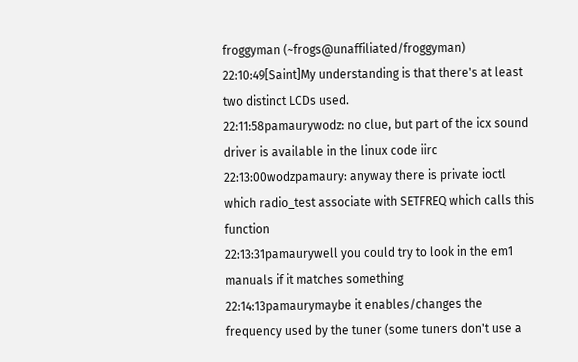froggyman (~frogs@unaffiliated/froggyman)
22:10:49[Saint]My understanding is that there's at least two distinct LCDs used.
22:11:58pamaurywodz: no clue, but part of the icx sound driver is available in the linux code iirc
22:13:00wodzpamaury: anyway there is private ioctl which radio_test associate with SETFREQ which calls this function
22:13:31pamaurywell you could try to look in the em1 manuals if it matches something
22:14:13pamaurymaybe it enables/changes the frequency used by the tuner (some tuners don't use a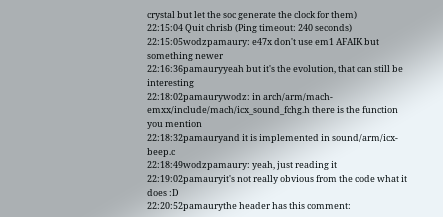crystal but let the soc generate the clock for them)
22:15:04 Quit chrisb (Ping timeout: 240 seconds)
22:15:05wodzpamaury: e47x don't use em1 AFAIK but something newer
22:16:36pamauryyeah but it's the evolution, that can still be interesting
22:18:02pamaurywodz: in arch/arm/mach-emxx/include/mach/icx_sound_fchg.h there is the function you mention
22:18:32pamauryand it is implemented in sound/arm/icx-beep.c
22:18:49wodzpamaury: yeah, just reading it
22:19:02pamauryit's not really obvious from the code what it does :D
22:20:52pamaurythe header has this comment: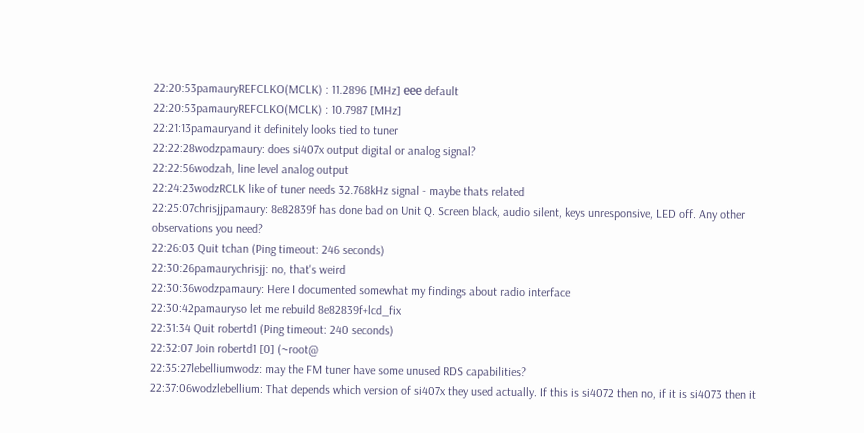22:20:53pamauryREFCLKO(MCLK) : 11.2896 [MHz] еее default
22:20:53pamauryREFCLKO(MCLK) : 10.7987 [MHz]
22:21:13pamauryand it definitely looks tied to tuner
22:22:28wodzpamaury: does si407x output digital or analog signal?
22:22:56wodzah, line level analog output
22:24:23wodzRCLK like of tuner needs 32.768kHz signal - maybe thats related
22:25:07chrisjjpamaury: 8e82839f has done bad on Unit Q. Screen black, audio silent, keys unresponsive, LED off. Any other observations you need?
22:26:03 Quit tchan (Ping timeout: 246 seconds)
22:30:26pamaurychrisjj: no, that's weird
22:30:36wodzpamaury: Here I documented somewhat my findings about radio interface
22:30:42pamauryso let me rebuild 8e82839f+lcd_fix
22:31:34 Quit robertd1 (Ping timeout: 240 seconds)
22:32:07 Join robertd1 [0] (~root@
22:35:27lebelliumwodz: may the FM tuner have some unused RDS capabilities?
22:37:06wodzlebellium: That depends which version of si407x they used actually. If this is si4072 then no, if it is si4073 then it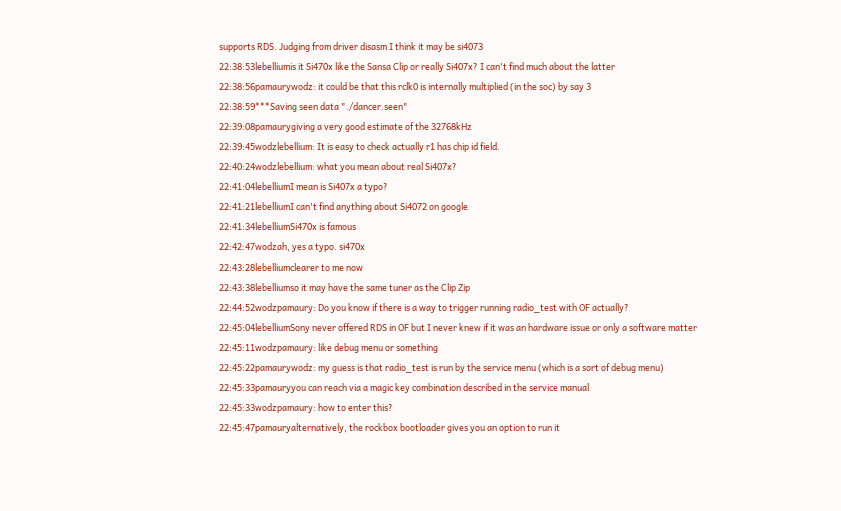supports RDS. Judging from driver disasm I think it may be si4073
22:38:53lebelliumis it Si470x like the Sansa Clip or really Si407x? I can't find much about the latter
22:38:56pamaurywodz: it could be that this rclk0 is internally multiplied (in the soc) by say 3
22:38:59***Saving seen data "./dancer.seen"
22:39:08pamaurygiving a very good estimate of the 32768kHz
22:39:45wodzlebellium: It is easy to check actually r1 has chip id field.
22:40:24wodzlebellium: what you mean about real Si407x?
22:41:04lebelliumI mean is Si407x a typo?
22:41:21lebelliumI can't find anything about Si4072 on google
22:41:34lebelliumSi470x is famous
22:42:47wodzah, yes a typo. si470x
22:43:28lebelliumclearer to me now
22:43:38lebelliumso it may have the same tuner as the Clip Zip
22:44:52wodzpamaury: Do you know if there is a way to trigger running radio_test with OF actually?
22:45:04lebelliumSony never offered RDS in OF but I never knew if it was an hardware issue or only a software matter
22:45:11wodzpamaury: like debug menu or something
22:45:22pamaurywodz: my guess is that radio_test is run by the service menu (which is a sort of debug menu)
22:45:33pamauryyou can reach via a magic key combination described in the service manual
22:45:33wodzpamaury: how to enter this?
22:45:47pamauryalternatively, the rockbox bootloader gives you an option to run it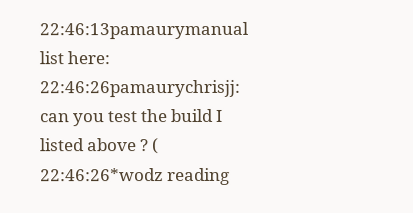22:46:13pamaurymanual list here:
22:46:26pamaurychrisjj: can you test the build I listed above ? (
22:46:26*wodz reading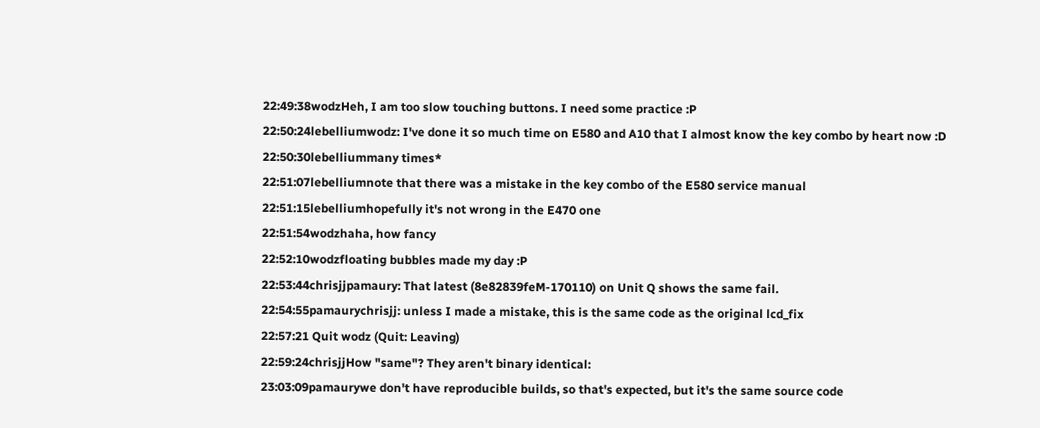22:49:38wodzHeh, I am too slow touching buttons. I need some practice :P
22:50:24lebelliumwodz: I've done it so much time on E580 and A10 that I almost know the key combo by heart now :D
22:50:30lebelliummany times*
22:51:07lebelliumnote that there was a mistake in the key combo of the E580 service manual
22:51:15lebelliumhopefully it's not wrong in the E470 one
22:51:54wodzhaha, how fancy
22:52:10wodzfloating bubbles made my day :P
22:53:44chrisjjpamaury: That latest (8e82839feM-170110) on Unit Q shows the same fail.
22:54:55pamaurychrisjj: unless I made a mistake, this is the same code as the original lcd_fix
22:57:21 Quit wodz (Quit: Leaving)
22:59:24chrisjjHow "same"? They aren't binary identical:
23:03:09pamaurywe don't have reproducible builds, so that's expected, but it's the same source code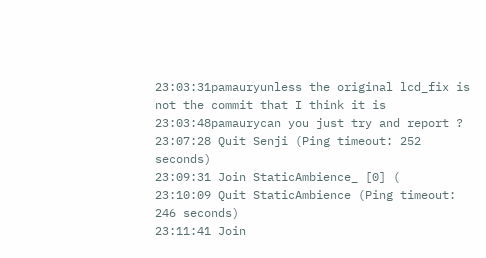23:03:31pamauryunless the original lcd_fix is not the commit that I think it is
23:03:48pamaurycan you just try and report ?
23:07:28 Quit Senji (Ping timeout: 252 seconds)
23:09:31 Join StaticAmbience_ [0] (
23:10:09 Quit StaticAmbience (Ping timeout: 246 seconds)
23:11:41 Join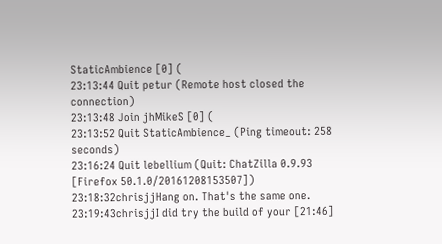StaticAmbience [0] (
23:13:44 Quit petur (Remote host closed the connection)
23:13:48 Join jhMikeS [0] (
23:13:52 Quit StaticAmbience_ (Ping timeout: 258 seconds)
23:16:24 Quit lebellium (Quit: ChatZilla 0.9.93 [Firefox 50.1.0/20161208153507])
23:18:32chrisjjHang on. That's the same one.
23:19:43chrisjjI did try the build of your [21:46]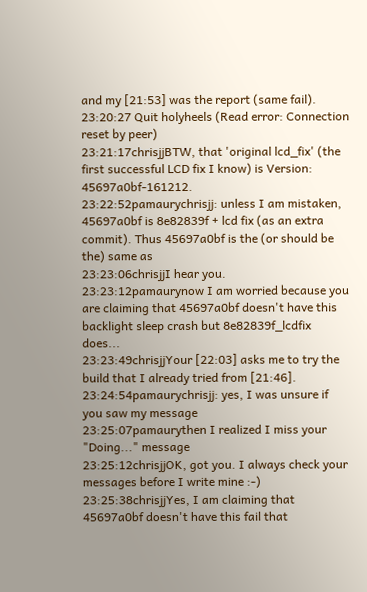and my [21:53] was the report (same fail).
23:20:27 Quit holyheels (Read error: Connection reset by peer)
23:21:17chrisjjBTW, that 'original lcd_fix' (the first successful LCD fix I know) is Version: 45697a0bf-161212.
23:22:52pamaurychrisjj: unless I am mistaken, 45697a0bf is 8e82839f + lcd fix (as an extra commit). Thus 45697a0bf is the (or should be the) same as
23:23:06chrisjjI hear you.
23:23:12pamaurynow I am worried because you are claiming that 45697a0bf doesn't have this backlight sleep crash but 8e82839f_lcdfix does...
23:23:49chrisjjYour [22:03] asks me to try the build that I already tried from [21:46].
23:24:54pamaurychrisjj: yes, I was unsure if you saw my message
23:25:07pamaurythen I realized I miss your "Doing..." message
23:25:12chrisjjOK, got you. I always check your messages before I write mine :-)
23:25:38chrisjjYes, I am claiming that 45697a0bf doesn't have this fail that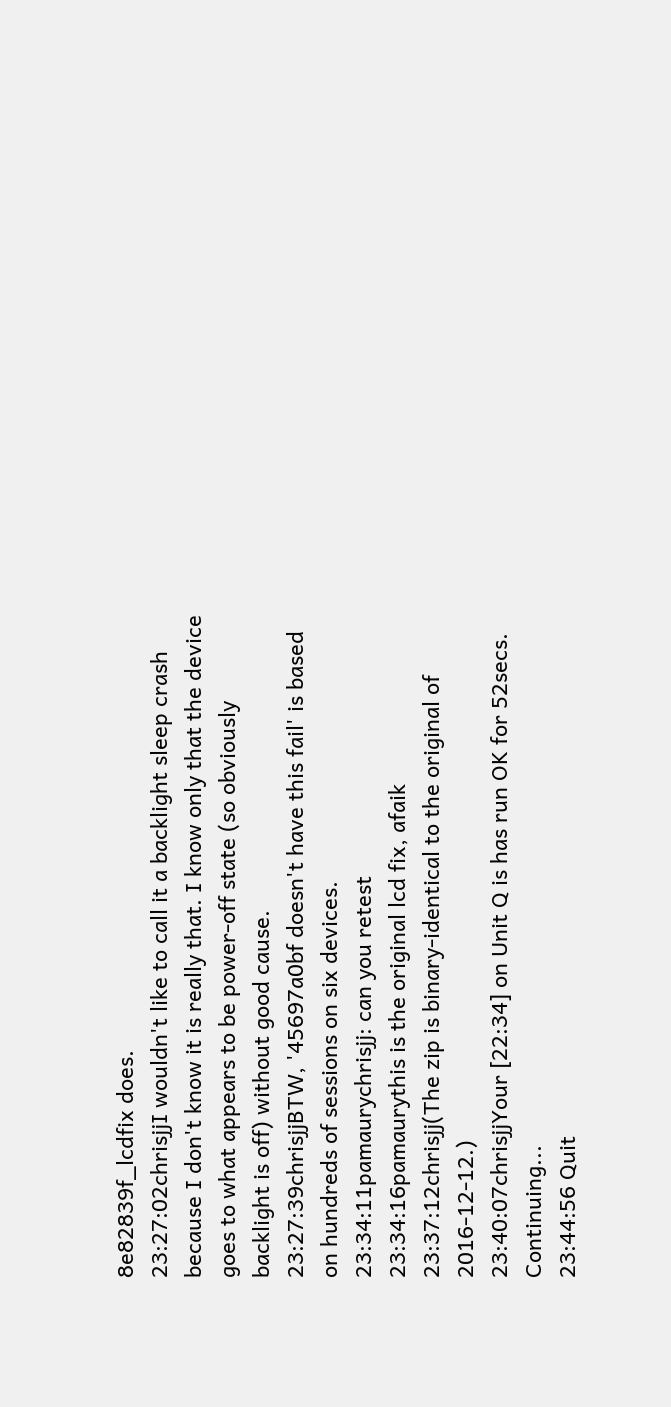8e82839f_lcdfix does.
23:27:02chrisjjI wouldn't like to call it a backlight sleep crash because I don't know it is really that. I know only that the device goes to what appears to be power-off state (so obviously backlight is off) without good cause.
23:27:39chrisjjBTW, '45697a0bf doesn't have this fail' is based on hundreds of sessions on six devices.
23:34:11pamaurychrisjj: can you retest
23:34:16pamaurythis is the original lcd fix, afaik
23:37:12chrisjj(The zip is binary-identical to the original of 2016-12-12.)
23:40:07chrisjjYour [22:34] on Unit Q is has run OK for 52secs. Continuing...
23:44:56 Quit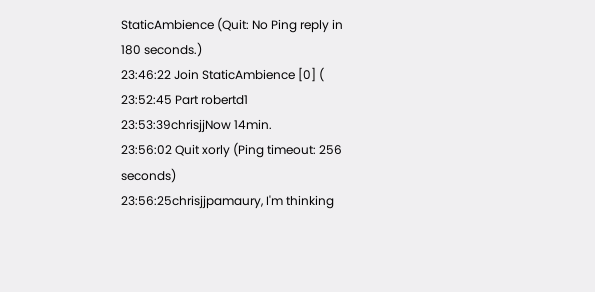StaticAmbience (Quit: No Ping reply in 180 seconds.)
23:46:22 Join StaticAmbience [0] (
23:52:45 Part robertd1
23:53:39chrisjjNow 14min.
23:56:02 Quit xorly (Ping timeout: 256 seconds)
23:56:25chrisjjpamaury, I'm thinking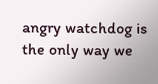angry watchdog is the only way we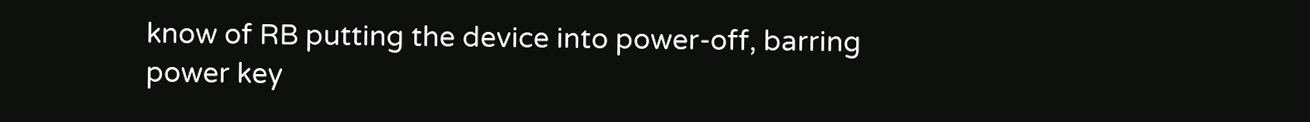know of RB putting the device into power-off, barring power key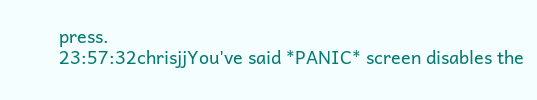press.
23:57:32chrisjjYou've said *PANIC* screen disables the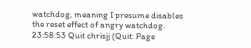watchdog, meaning I presume disables the reset effect of angry watchdog.
23:58:53 Quit chrisjj (Quit: Page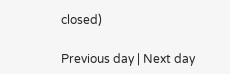closed)

Previous day | Next day